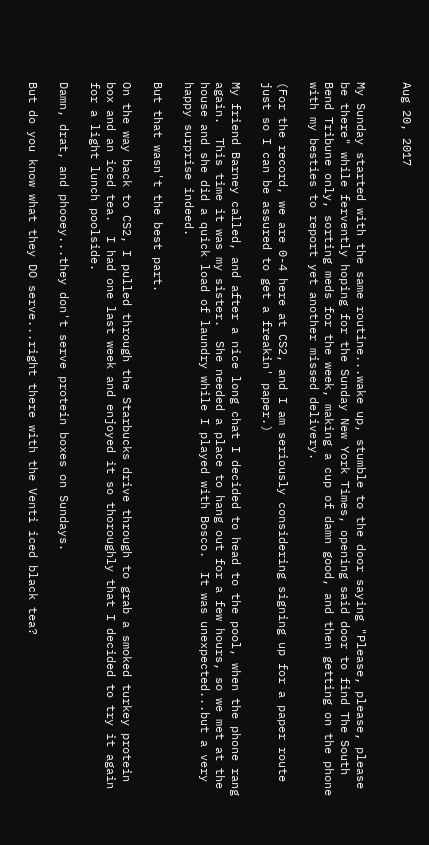Aug 20, 2017


My Sunday started with the same routine...wake up, stumble to the door saying "Please, please, please be there" while fervently hoping for the Sunday New York Times, opening said door to find The South Bend Tribune only, sorting meds for the week, making a cup of damn good, and then getting on the phone with my besties to report yet another missed delivery.

(For the record, we are 0-4 here at CS2, and I am seriously considering signing up for a paper route just so I can be assured to get a freakin' paper.)

My friend Barney called, and after a nice long chat I decided to head to the pool, when the phone rang again.  This time it was my sister.  She needed a place to hang out for a few hours, so we met at the house and she did a quick load of laundry while I played with Bosco.  It was unexpected...but a very happy surprise indeed.

But that wasn't the best part.

On the way back to CS2, I pulled through the Starbucks drive through to grab a smoked turkey protein box and an iced tea.  I had one last week and enjoyed it so thoroughly that I decided to try it again for a light lunch poolside.

Damn, drat, and phooey...they don't serve protein boxes on Sundays.

But do you know what they DO serve...right there with the Venti iced black tea?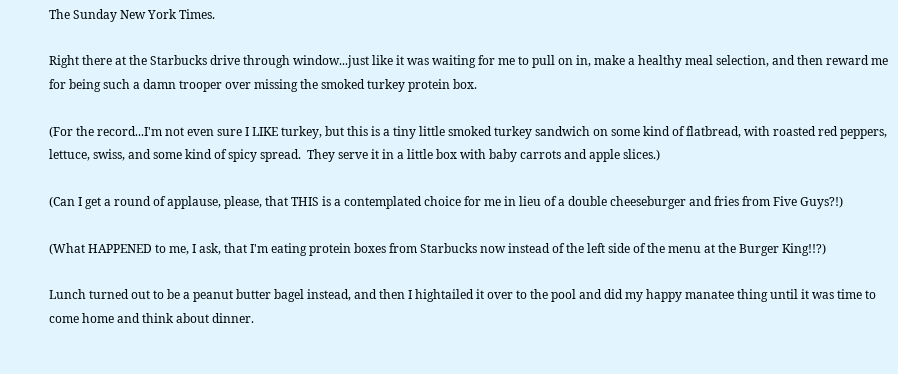The Sunday New York Times.

Right there at the Starbucks drive through window...just like it was waiting for me to pull on in, make a healthy meal selection, and then reward me for being such a damn trooper over missing the smoked turkey protein box.

(For the record...I'm not even sure I LIKE turkey, but this is a tiny little smoked turkey sandwich on some kind of flatbread, with roasted red peppers, lettuce, swiss, and some kind of spicy spread.  They serve it in a little box with baby carrots and apple slices.)

(Can I get a round of applause, please, that THIS is a contemplated choice for me in lieu of a double cheeseburger and fries from Five Guys?!)

(What HAPPENED to me, I ask, that I'm eating protein boxes from Starbucks now instead of the left side of the menu at the Burger King!!?)

Lunch turned out to be a peanut butter bagel instead, and then I hightailed it over to the pool and did my happy manatee thing until it was time to come home and think about dinner.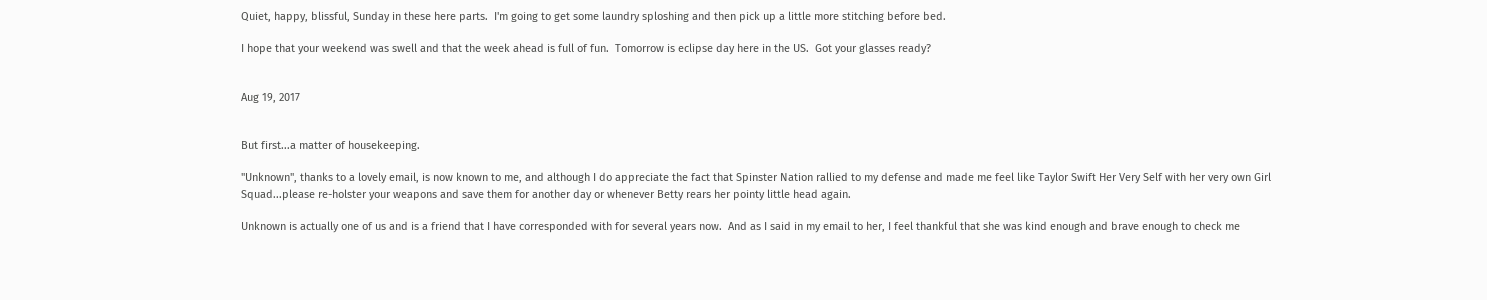Quiet, happy, blissful, Sunday in these here parts.  I'm going to get some laundry sploshing and then pick up a little more stitching before bed.

I hope that your weekend was swell and that the week ahead is full of fun.  Tomorrow is eclipse day here in the US.  Got your glasses ready?


Aug 19, 2017


But first...a matter of housekeeping.

"Unknown", thanks to a lovely email, is now known to me, and although I do appreciate the fact that Spinster Nation rallied to my defense and made me feel like Taylor Swift Her Very Self with her very own Girl Squad...please re-holster your weapons and save them for another day or whenever Betty rears her pointy little head again.

Unknown is actually one of us and is a friend that I have corresponded with for several years now.  And as I said in my email to her, I feel thankful that she was kind enough and brave enough to check me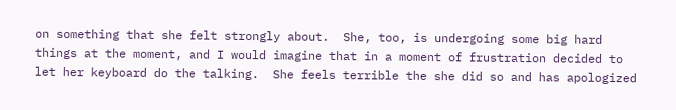on something that she felt strongly about.  She, too, is undergoing some big hard things at the moment, and I would imagine that in a moment of frustration decided to let her keyboard do the talking.  She feels terrible the she did so and has apologized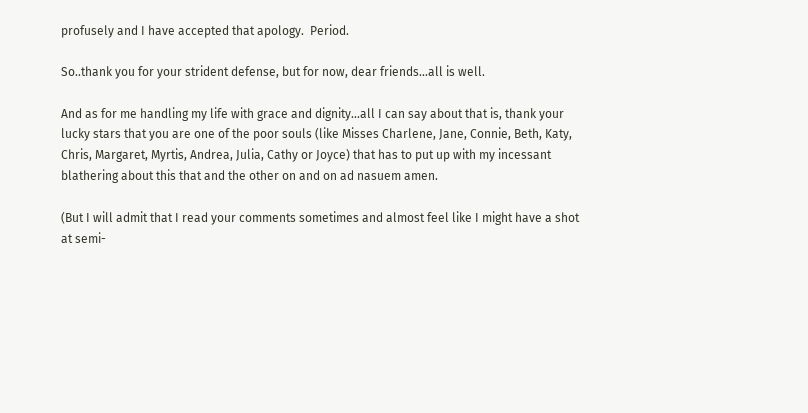profusely and I have accepted that apology.  Period.

So..thank you for your strident defense, but for now, dear friends...all is well.

And as for me handling my life with grace and dignity...all I can say about that is, thank your lucky stars that you are one of the poor souls (like Misses Charlene, Jane, Connie, Beth, Katy, Chris, Margaret, Myrtis, Andrea, Julia, Cathy or Joyce) that has to put up with my incessant blathering about this that and the other on and on ad nasuem amen.

(But I will admit that I read your comments sometimes and almost feel like I might have a shot at semi-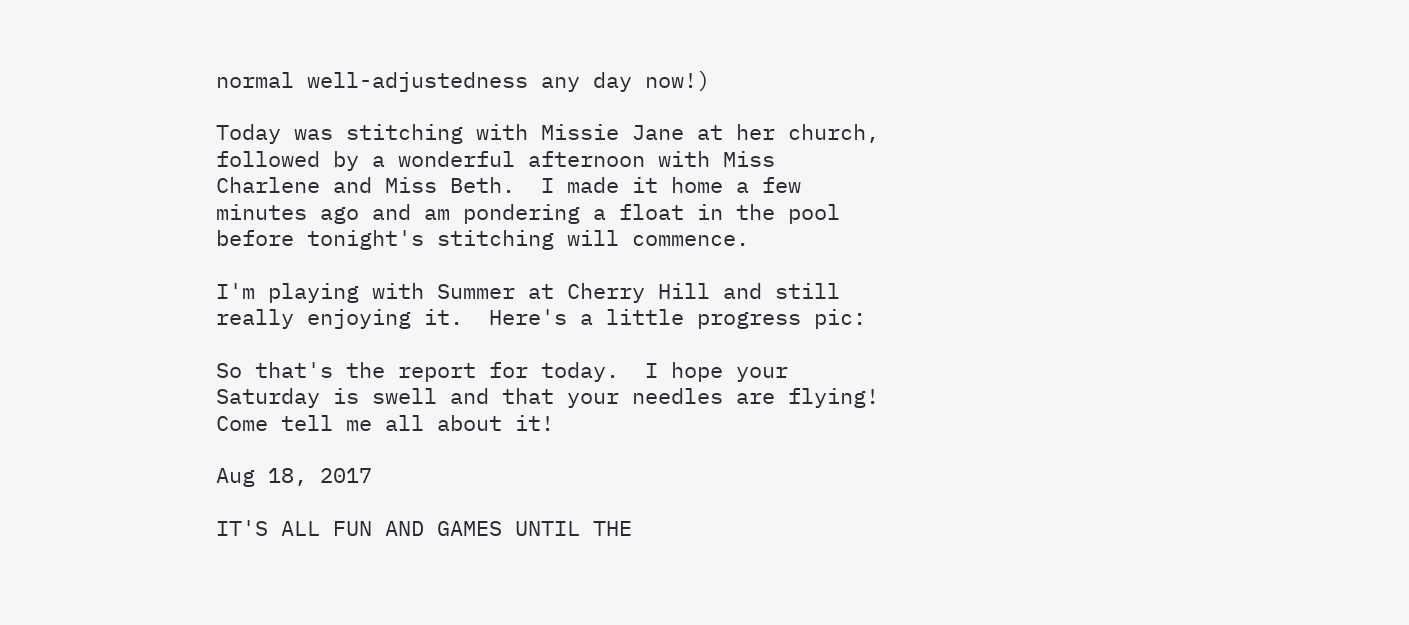normal well-adjustedness any day now!)

Today was stitching with Missie Jane at her church, followed by a wonderful afternoon with Miss Charlene and Miss Beth.  I made it home a few minutes ago and am pondering a float in the pool before tonight's stitching will commence.

I'm playing with Summer at Cherry Hill and still really enjoying it.  Here's a little progress pic:

So that's the report for today.  I hope your Saturday is swell and that your needles are flying!  Come tell me all about it!

Aug 18, 2017

IT'S ALL FUN AND GAMES UNTIL THE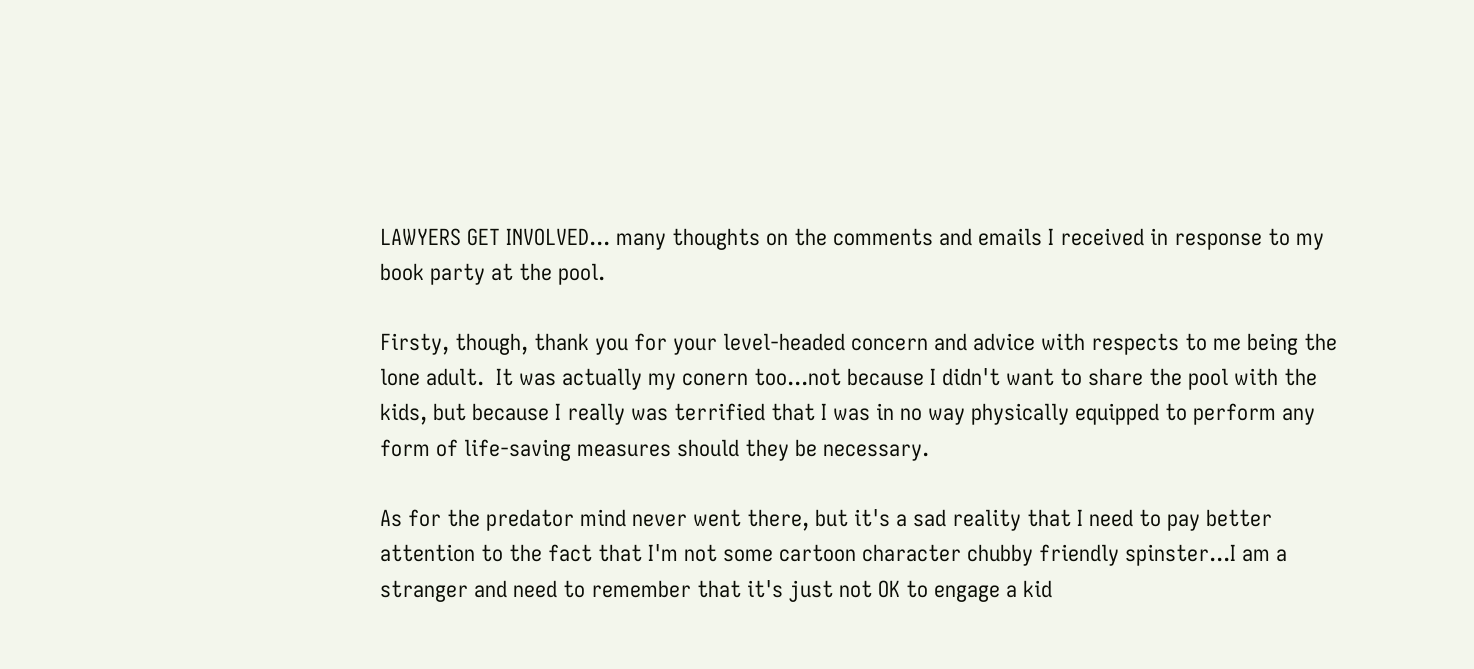LAWYERS GET INVOLVED... many thoughts on the comments and emails I received in response to my book party at the pool.

Firsty, though, thank you for your level-headed concern and advice with respects to me being the lone adult.  It was actually my conern too...not because I didn't want to share the pool with the kids, but because I really was terrified that I was in no way physically equipped to perform any form of life-saving measures should they be necessary.

As for the predator mind never went there, but it's a sad reality that I need to pay better attention to the fact that I'm not some cartoon character chubby friendly spinster...I am a stranger and need to remember that it's just not OK to engage a kid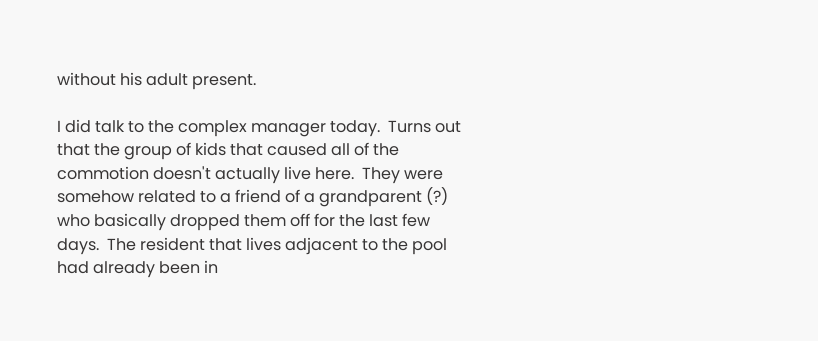without his adult present.

I did talk to the complex manager today.  Turns out that the group of kids that caused all of the commotion doesn't actually live here.  They were somehow related to a friend of a grandparent (?) who basically dropped them off for the last few days.  The resident that lives adjacent to the pool had already been in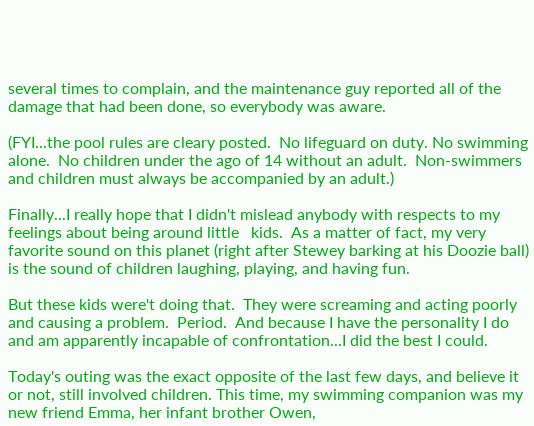several times to complain, and the maintenance guy reported all of the damage that had been done, so everybody was aware.

(FYI...the pool rules are cleary posted.  No lifeguard on duty. No swimming alone.  No children under the ago of 14 without an adult.  Non-swimmers and children must always be accompanied by an adult.)

Finally...I really hope that I didn't mislead anybody with respects to my feelings about being around little   kids.  As a matter of fact, my very favorite sound on this planet (right after Stewey barking at his Doozie ball) is the sound of children laughing, playing, and having fun.

But these kids were't doing that.  They were screaming and acting poorly and causing a problem.  Period.  And because I have the personality I do and am apparently incapable of confrontation...I did the best I could.

Today's outing was the exact opposite of the last few days, and believe it or not, still involved children. This time, my swimming companion was my new friend Emma, her infant brother Owen,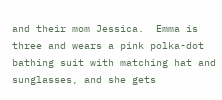and their mom Jessica.  Emma is three and wears a pink polka-dot bathing suit with matching hat and sunglasses, and she gets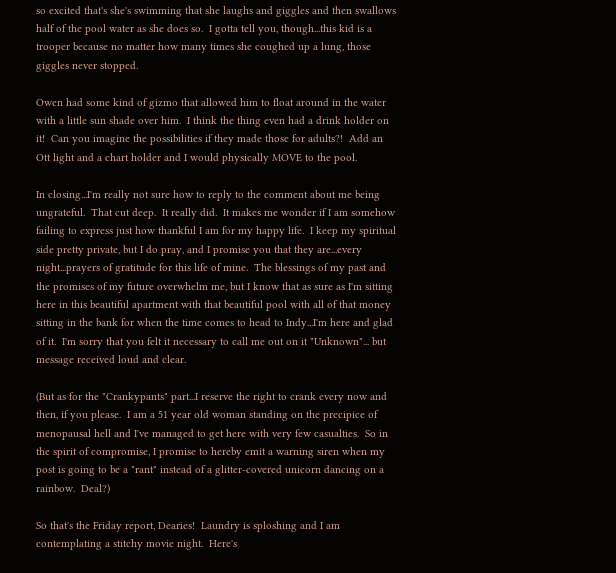so excited that's she's swimming that she laughs and giggles and then swallows half of the pool water as she does so.  I gotta tell you, though...this kid is a trooper because no matter how many times she coughed up a lung, those giggles never stopped.

Owen had some kind of gizmo that allowed him to float around in the water with a little sun shade over him.  I think the thing even had a drink holder on it!  Can you imagine the possibilities if they made those for adults?!  Add an Ott light and a chart holder and I would physically MOVE to the pool.

In closing...I'm really not sure how to reply to the comment about me being ungrateful.  That cut deep.  It really did.  It makes me wonder if I am somehow failing to express just how thankful I am for my happy life.  I keep my spiritual side pretty private, but I do pray, and I promise you that they are...every night...prayers of gratitude for this life of mine.  The blessings of my past and the promises of my future overwhelm me, but I know that as sure as I'm sitting here in this beautiful apartment with that beautiful pool with all of that money sitting in the bank for when the time comes to head to Indy...I'm here and glad of it.  I'm sorry that you felt it necessary to call me out on it "Unknown"... but message received loud and clear.

(But as for the "Crankypants" part...I reserve the right to crank every now and then, if you please.  I am a 51 year old woman standing on the precipice of menopausal hell and I've managed to get here with very few casualties.  So in the spirit of compromise, I promise to hereby emit a warning siren when my post is going to be a "rant" instead of a glitter-covered unicorn dancing on a rainbow.  Deal?)

So that's the Friday report, Dearies!  Laundry is sploshing and I am contemplating a stitchy movie night.  Here's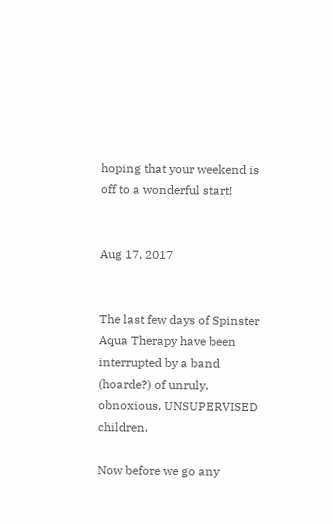hoping that your weekend is off to a wonderful start!


Aug 17, 2017


The last few days of Spinster Aqua Therapy have been interrupted by a band (hoarde?) of unruly, obnoxious, UNSUPERVISED children.

Now before we go any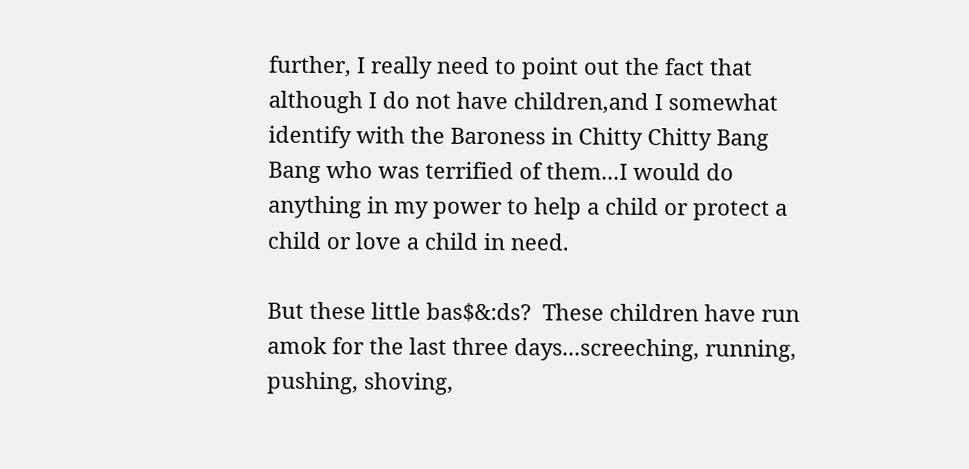further, I really need to point out the fact that although I do not have children,and I somewhat identify with the Baroness in Chitty Chitty Bang Bang who was terrified of them...I would do anything in my power to help a child or protect a child or love a child in need.

But these little bas$&:ds?  These children have run amok for the last three days...screeching, running, pushing, shoving,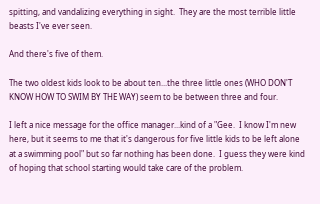spitting, and vandalizing everything in sight.  They are the most terrible little beasts I've ever seen.

And there's five of them.

The two oldest kids look to be about ten...the three little ones (WHO DON'T KNOW HOW TO SWIM BY THE WAY) seem to be between three and four.

I left a nice message for the office manager...kind of a "Gee.  I know I'm new here, but it seems to me that it's dangerous for five little kids to be left alone at a swimming pool" but so far nothing has been done.  I guess they were kind of hoping that school starting would take care of the problem.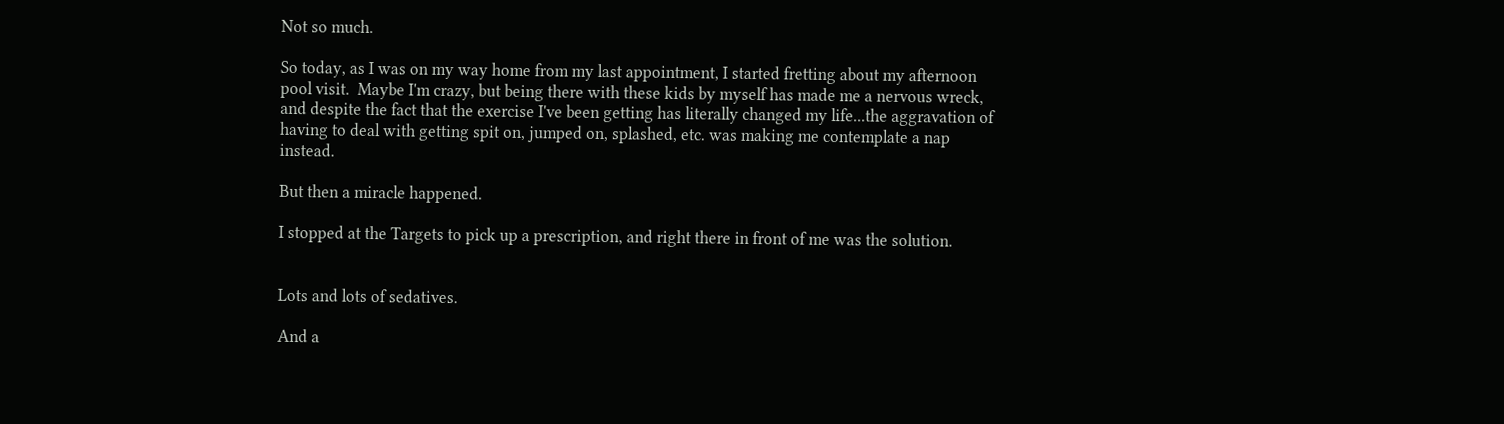Not so much.

So today, as I was on my way home from my last appointment, I started fretting about my afternoon pool visit.  Maybe I'm crazy, but being there with these kids by myself has made me a nervous wreck, and despite the fact that the exercise I've been getting has literally changed my life...the aggravation of having to deal with getting spit on, jumped on, splashed, etc. was making me contemplate a nap instead.

But then a miracle happened.

I stopped at the Targets to pick up a prescription, and right there in front of me was the solution.


Lots and lots of sedatives.

And a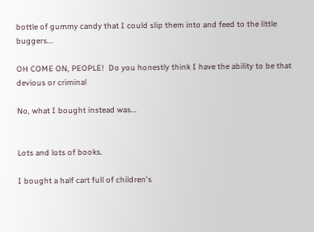bottle of gummy candy that I could slip them into and feed to the little buggers...

OH COME ON, PEOPLE!  Do you honestly think I have the ability to be that devious or criminal

No, what I bought instead was...


Lots and lots of books.

I bought a half cart full of children's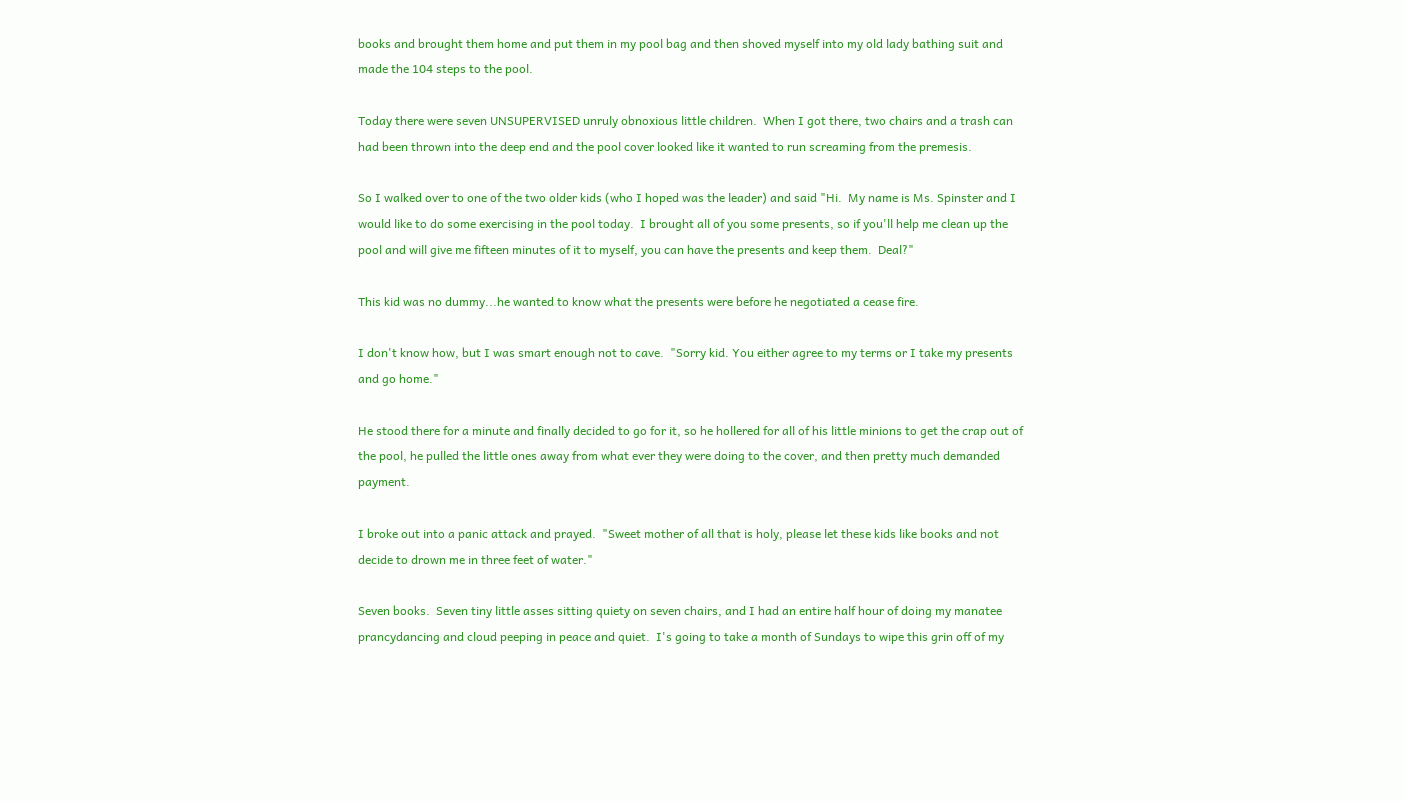books and brought them home and put them in my pool bag and then shoved myself into my old lady bathing suit and made the 104 steps to the pool.

Today there were seven UNSUPERVISED unruly obnoxious little children.  When I got there, two chairs and a trash can had been thrown into the deep end and the pool cover looked like it wanted to run screaming from the premesis.

So I walked over to one of the two older kids (who I hoped was the leader) and said "Hi.  My name is Ms. Spinster and I would like to do some exercising in the pool today.  I brought all of you some presents, so if you'll help me clean up the pool and will give me fifteen minutes of it to myself, you can have the presents and keep them.  Deal?"

This kid was no dummy...he wanted to know what the presents were before he negotiated a cease fire.

I don't know how, but I was smart enough not to cave.  "Sorry kid. You either agree to my terms or I take my presents and go home."

He stood there for a minute and finally decided to go for it, so he hollered for all of his little minions to get the crap out of the pool, he pulled the little ones away from what ever they were doing to the cover, and then pretty much demanded payment.

I broke out into a panic attack and prayed.  "Sweet mother of all that is holy, please let these kids like books and not decide to drown me in three feet of water."

Seven books.  Seven tiny little asses sitting quiety on seven chairs, and I had an entire half hour of doing my manatee prancydancing and cloud peeping in peace and quiet.  I's going to take a month of Sundays to wipe this grin off of my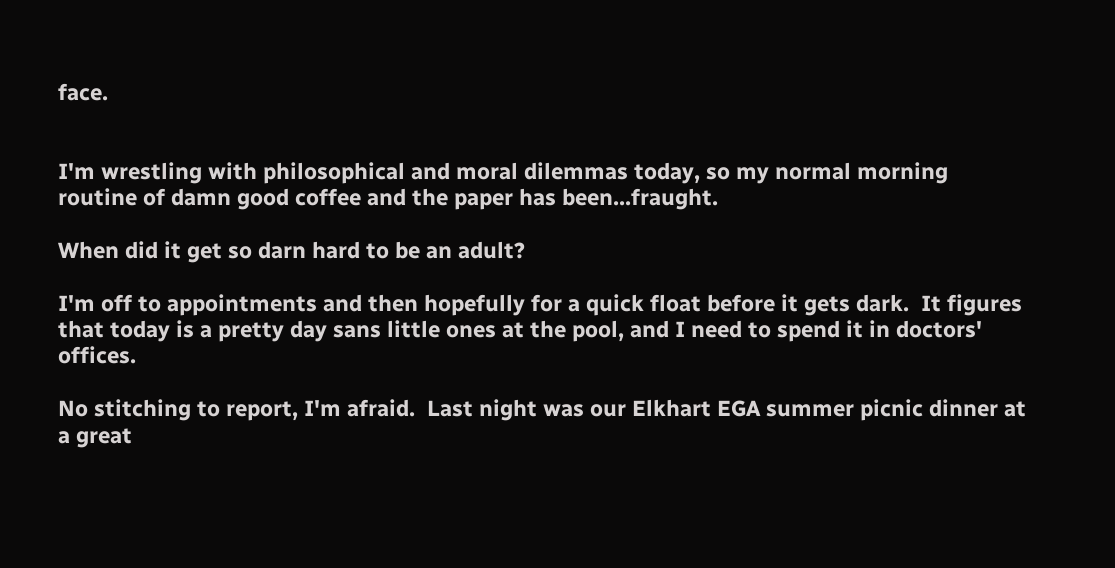face.


I'm wrestling with philosophical and moral dilemmas today, so my normal morning routine of damn good coffee and the paper has been...fraught.

When did it get so darn hard to be an adult?

I'm off to appointments and then hopefully for a quick float before it gets dark.  It figures that today is a pretty day sans little ones at the pool, and I need to spend it in doctors' offices.

No stitching to report, I'm afraid.  Last night was our Elkhart EGA summer picnic dinner at a great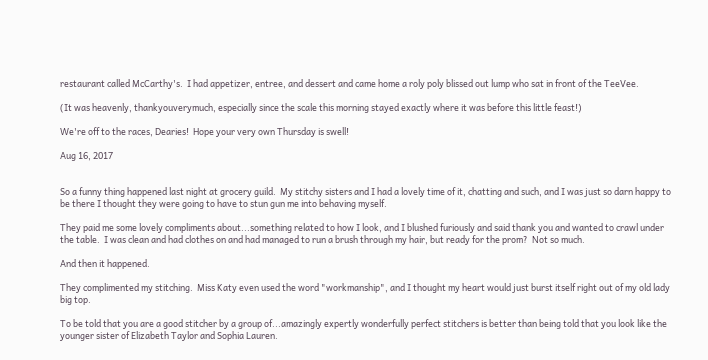restaurant called McCarthy's.  I had appetizer, entree, and dessert and came home a roly poly blissed out lump who sat in front of the TeeVee.

(It was heavenly, thankyouverymuch, especially since the scale this morning stayed exactly where it was before this little feast!)

We're off to the races, Dearies!  Hope your very own Thursday is swell!

Aug 16, 2017


So a funny thing happened last night at grocery guild.  My stitchy sisters and I had a lovely time of it, chatting and such, and I was just so darn happy to be there I thought they were going to have to stun gun me into behaving myself.

They paid me some lovely compliments about...something related to how I look, and I blushed furiously and said thank you and wanted to crawl under the table.  I was clean and had clothes on and had managed to run a brush through my hair, but ready for the prom?  Not so much.

And then it happened.

They complimented my stitching.  Miss Katy even used the word "workmanship", and I thought my heart would just burst itself right out of my old lady big top.

To be told that you are a good stitcher by a group of...amazingly expertly wonderfully perfect stitchers is better than being told that you look like the younger sister of Elizabeth Taylor and Sophia Lauren.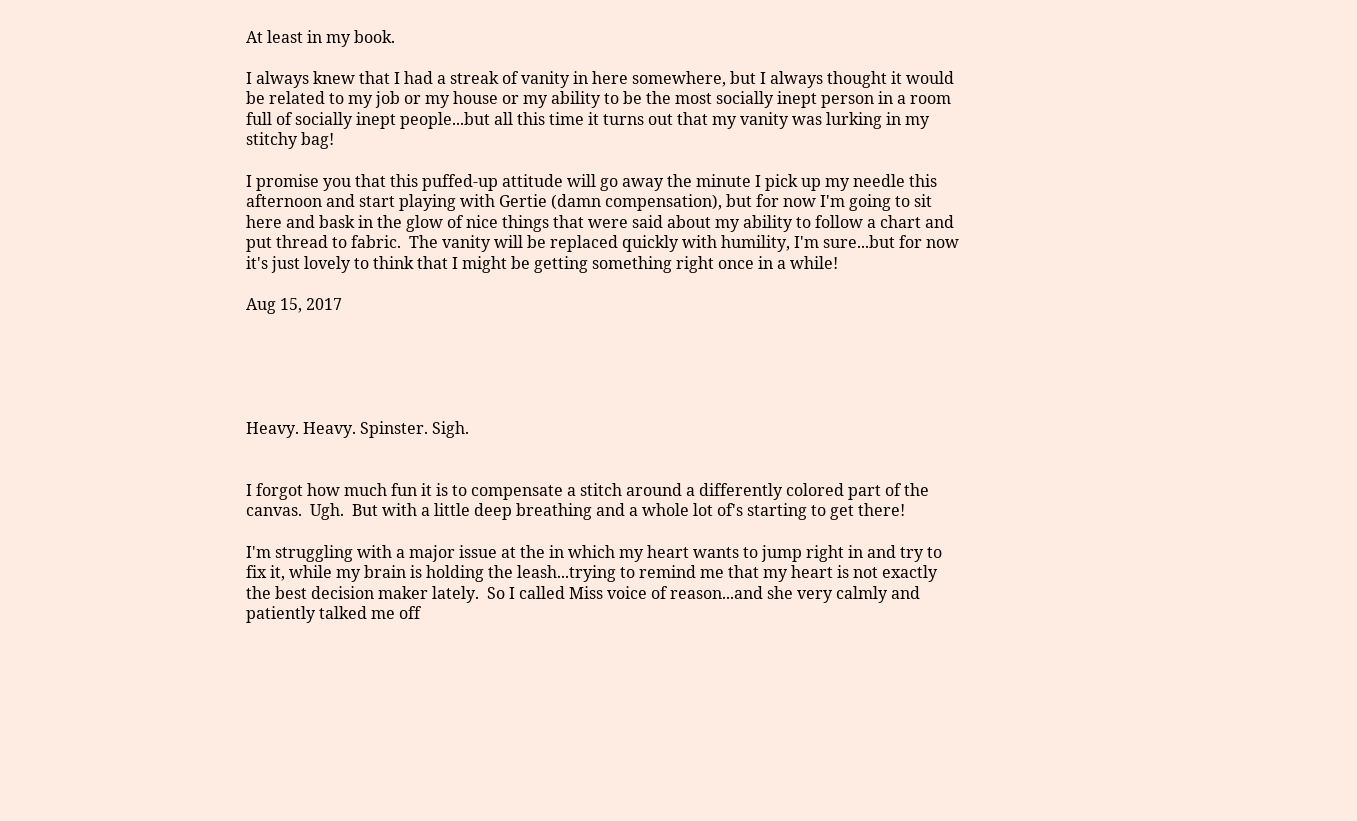At least in my book.

I always knew that I had a streak of vanity in here somewhere, but I always thought it would be related to my job or my house or my ability to be the most socially inept person in a room full of socially inept people...but all this time it turns out that my vanity was lurking in my stitchy bag!

I promise you that this puffed-up attitude will go away the minute I pick up my needle this afternoon and start playing with Gertie (damn compensation), but for now I'm going to sit here and bask in the glow of nice things that were said about my ability to follow a chart and put thread to fabric.  The vanity will be replaced quickly with humility, I'm sure...but for now it's just lovely to think that I might be getting something right once in a while!

Aug 15, 2017





Heavy. Heavy. Spinster. Sigh.


I forgot how much fun it is to compensate a stitch around a differently colored part of the canvas.  Ugh.  But with a little deep breathing and a whole lot of's starting to get there!

I'm struggling with a major issue at the in which my heart wants to jump right in and try to fix it, while my brain is holding the leash...trying to remind me that my heart is not exactly the best decision maker lately.  So I called Miss voice of reason...and she very calmly and patiently talked me off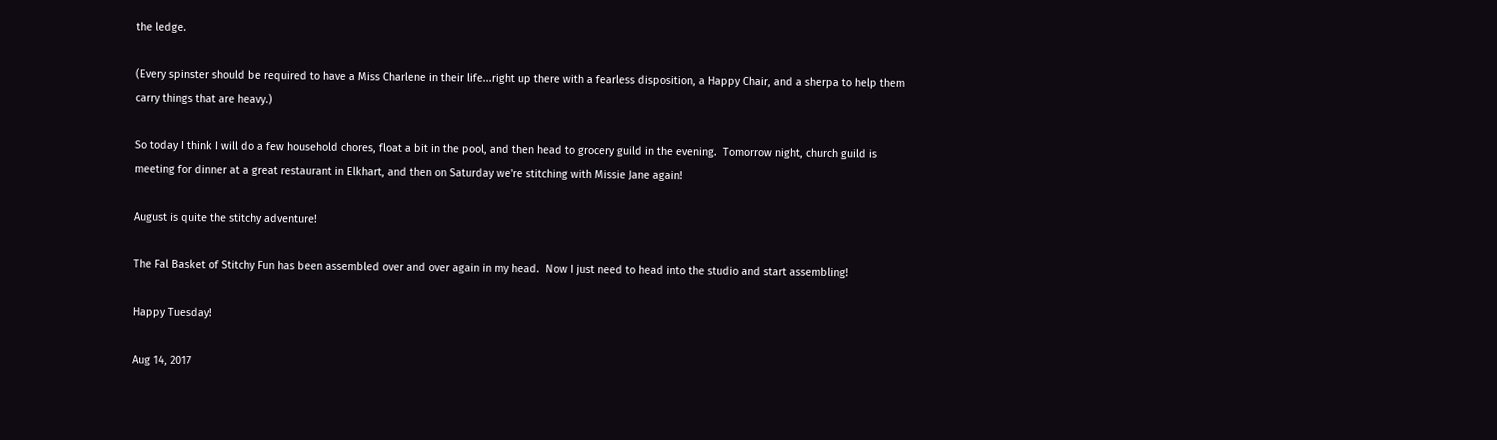the ledge.

(Every spinster should be required to have a Miss Charlene in their life...right up there with a fearless disposition, a Happy Chair, and a sherpa to help them carry things that are heavy.)

So today I think I will do a few household chores, float a bit in the pool, and then head to grocery guild in the evening.  Tomorrow night, church guild is meeting for dinner at a great restaurant in Elkhart, and then on Saturday we're stitching with Missie Jane again!

August is quite the stitchy adventure!

The Fal Basket of Stitchy Fun has been assembled over and over again in my head.  Now I just need to head into the studio and start assembling!

Happy Tuesday!

Aug 14, 2017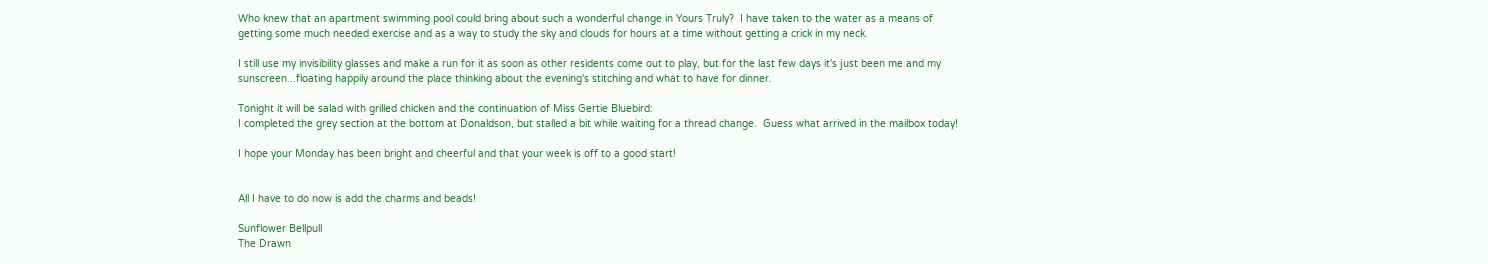Who knew that an apartment swimming pool could bring about such a wonderful change in Yours Truly?  I have taken to the water as a means of getting some much needed exercise and as a way to study the sky and clouds for hours at a time without getting a crick in my neck.

I still use my invisibility glasses and make a run for it as soon as other residents come out to play, but for the last few days it's just been me and my sunscreen...floating happily around the place thinking about the evening's stitching and what to have for dinner.

Tonight it will be salad with grilled chicken and the continuation of Miss Gertie Bluebird:
I completed the grey section at the bottom at Donaldson, but stalled a bit while waiting for a thread change.  Guess what arrived in the mailbox today!

I hope your Monday has been bright and cheerful and that your week is off to a good start!


All I have to do now is add the charms and beads!

Sunflower Bellpull
The Drawn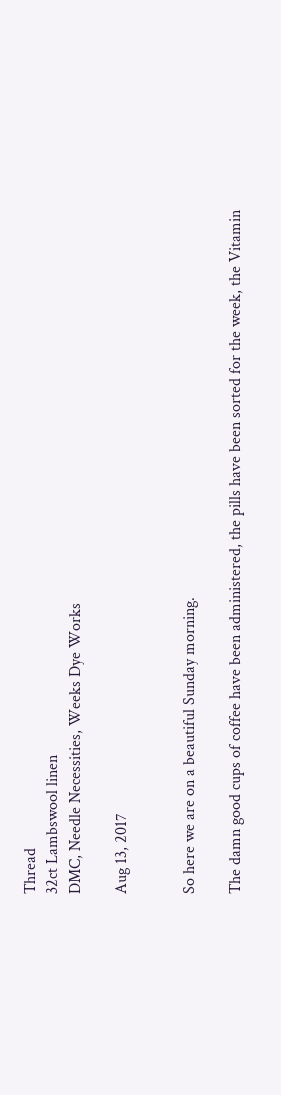Thread
32ct Lambswool linen
DMC, Needle Necessities, Weeks Dye Works

Aug 13, 2017


So here we are on a beautiful Sunday morning.

The damn good cups of coffee have been administered, the pills have been sorted for the week, the Vitamin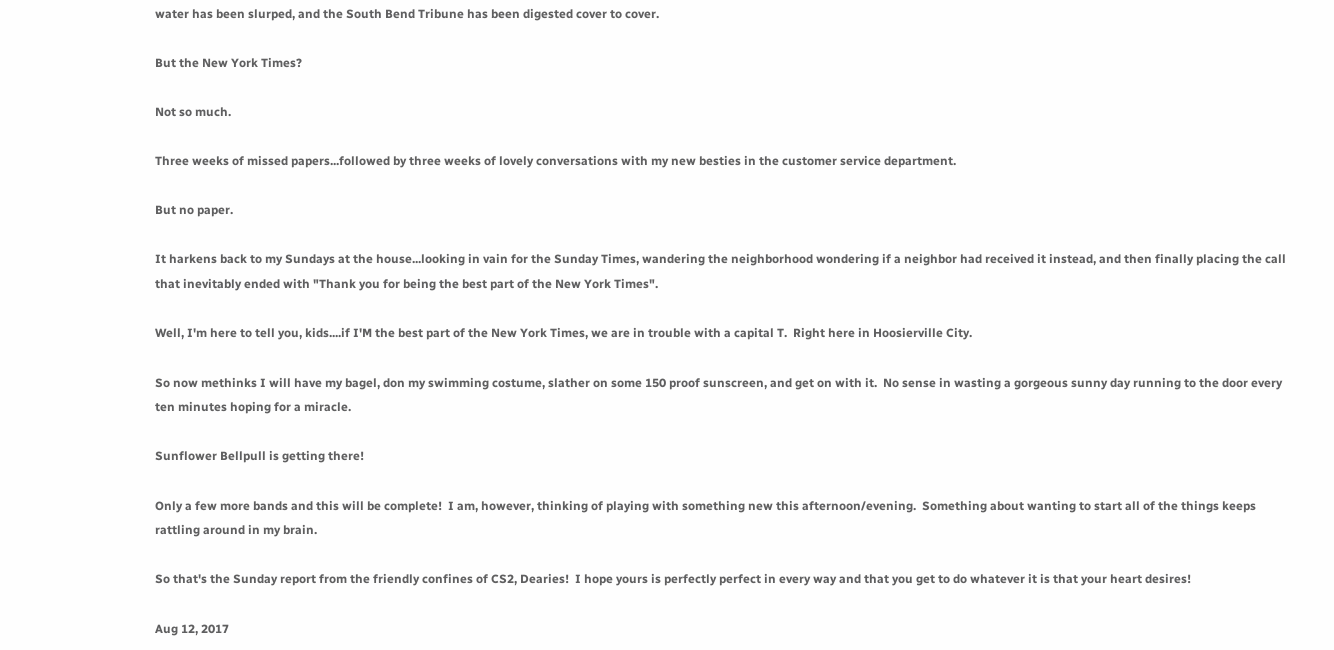water has been slurped, and the South Bend Tribune has been digested cover to cover.

But the New York Times?

Not so much.

Three weeks of missed papers...followed by three weeks of lovely conversations with my new besties in the customer service department.

But no paper.

It harkens back to my Sundays at the house...looking in vain for the Sunday Times, wandering the neighborhood wondering if a neighbor had received it instead, and then finally placing the call that inevitably ended with "Thank you for being the best part of the New York Times".

Well, I'm here to tell you, kids....if I'M the best part of the New York Times, we are in trouble with a capital T.  Right here in Hoosierville City.

So now methinks I will have my bagel, don my swimming costume, slather on some 150 proof sunscreen, and get on with it.  No sense in wasting a gorgeous sunny day running to the door every ten minutes hoping for a miracle.

Sunflower Bellpull is getting there!

Only a few more bands and this will be complete!  I am, however, thinking of playing with something new this afternoon/evening.  Something about wanting to start all of the things keeps rattling around in my brain.

So that's the Sunday report from the friendly confines of CS2, Dearies!  I hope yours is perfectly perfect in every way and that you get to do whatever it is that your heart desires!

Aug 12, 2017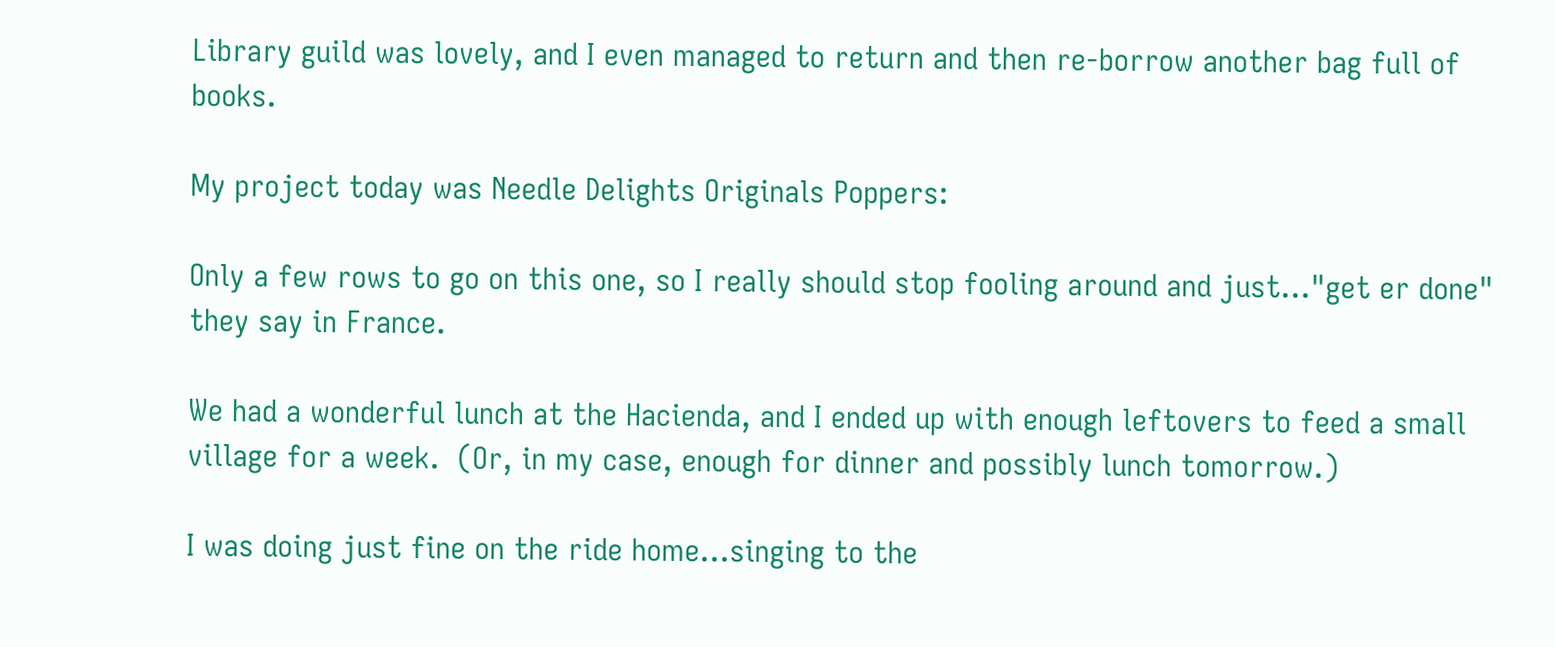Library guild was lovely, and I even managed to return and then re-borrow another bag full of books.

My project today was Needle Delights Originals Poppers:

Only a few rows to go on this one, so I really should stop fooling around and just..."get er done" they say in France.

We had a wonderful lunch at the Hacienda, and I ended up with enough leftovers to feed a small village for a week.  (Or, in my case, enough for dinner and possibly lunch tomorrow.)

I was doing just fine on the ride home...singing to the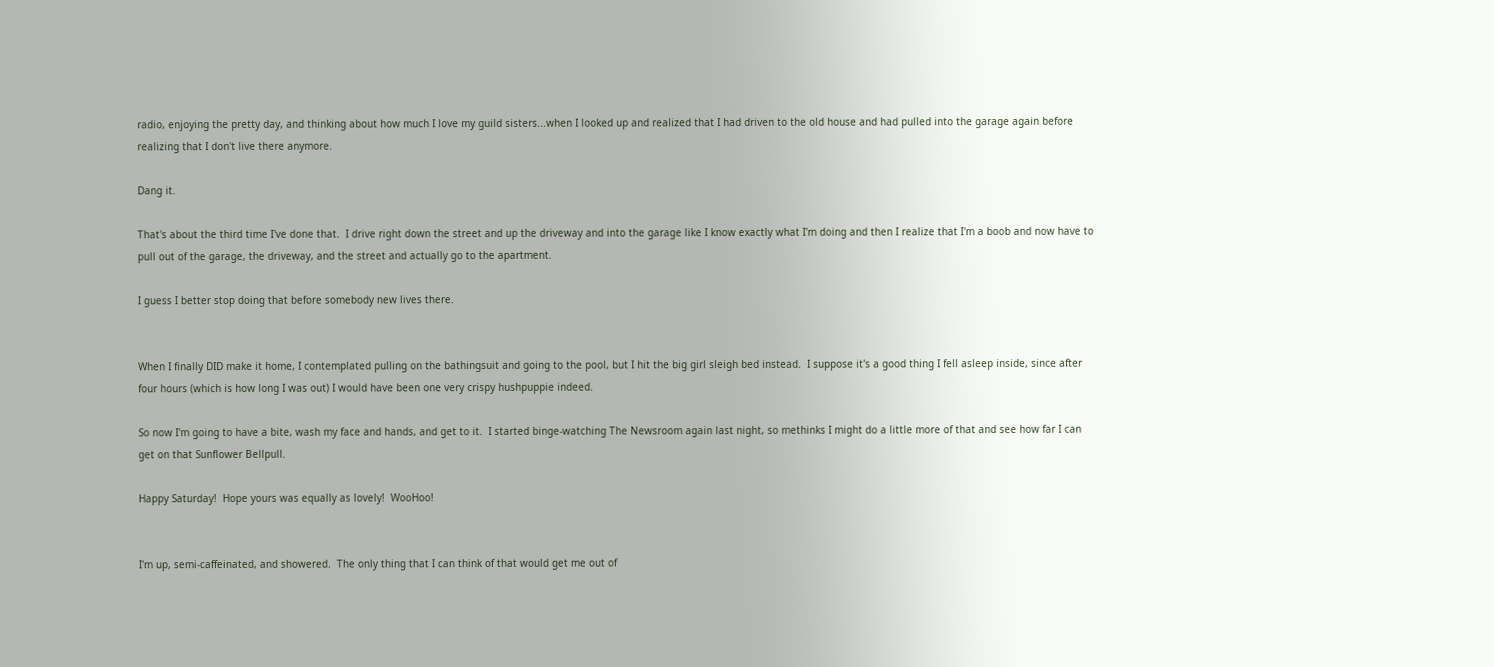radio, enjoying the pretty day, and thinking about how much I love my guild sisters...when I looked up and realized that I had driven to the old house and had pulled into the garage again before realizing that I don't live there anymore.

Dang it.

That's about the third time I've done that.  I drive right down the street and up the driveway and into the garage like I know exactly what I'm doing and then I realize that I'm a boob and now have to pull out of the garage, the driveway, and the street and actually go to the apartment.

I guess I better stop doing that before somebody new lives there.


When I finally DID make it home, I contemplated pulling on the bathingsuit and going to the pool, but I hit the big girl sleigh bed instead.  I suppose it's a good thing I fell asleep inside, since after four hours (which is how long I was out) I would have been one very crispy hushpuppie indeed.

So now I'm going to have a bite, wash my face and hands, and get to it.  I started binge-watching The Newsroom again last night, so methinks I might do a little more of that and see how far I can get on that Sunflower Bellpull.

Happy Saturday!  Hope yours was equally as lovely!  WooHoo!


I'm up, semi-caffeinated, and showered.  The only thing that I can think of that would get me out of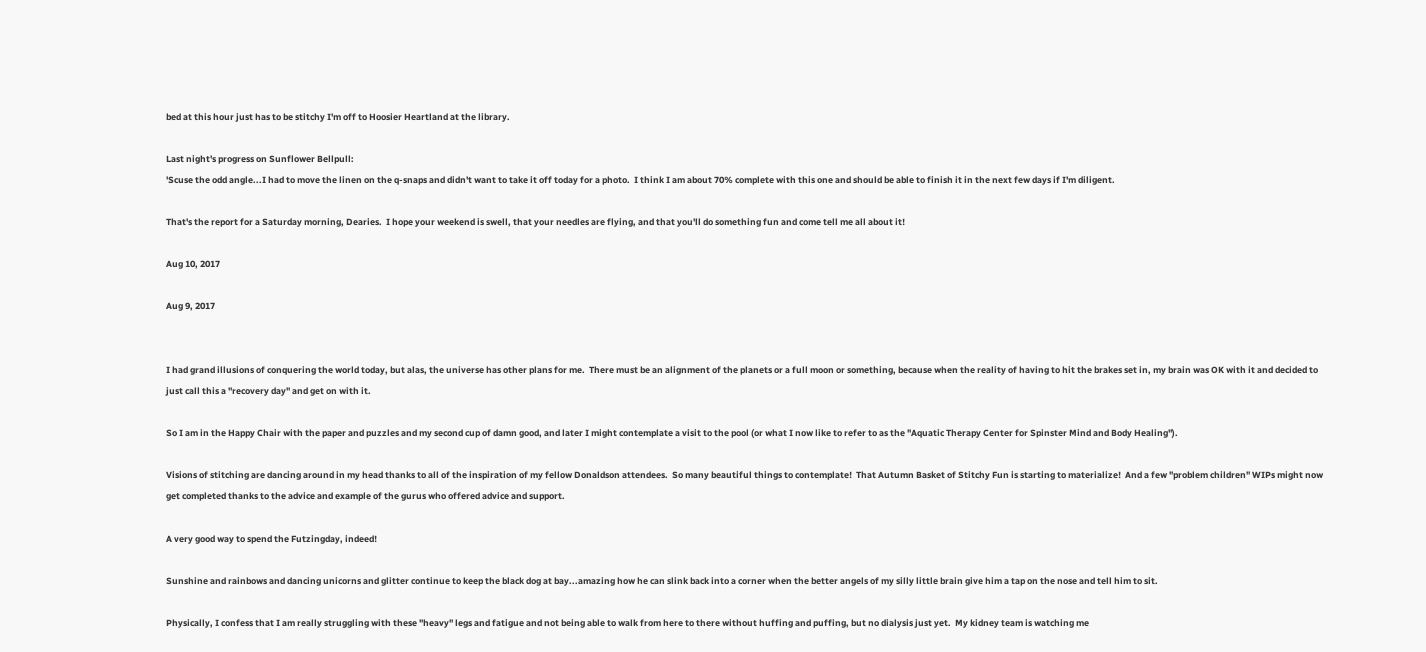bed at this hour just has to be stitchy I'm off to Hoosier Heartland at the library.

Last night's progress on Sunflower Bellpull:
'Scuse the odd angle...I had to move the linen on the q-snaps and didn't want to take it off today for a photo.  I think I am about 70% complete with this one and should be able to finish it in the next few days if I'm diligent.

That's the report for a Saturday morning, Dearies.  I hope your weekend is swell, that your needles are flying, and that you'll do something fun and come tell me all about it!

Aug 10, 2017

Aug 9, 2017


I had grand illusions of conquering the world today, but alas, the universe has other plans for me.  There must be an alignment of the planets or a full moon or something, because when the reality of having to hit the brakes set in, my brain was OK with it and decided to just call this a "recovery day" and get on with it.

So I am in the Happy Chair with the paper and puzzles and my second cup of damn good, and later I might contemplate a visit to the pool (or what I now like to refer to as the "Aquatic Therapy Center for Spinster Mind and Body Healing").

Visions of stitching are dancing around in my head thanks to all of the inspiration of my fellow Donaldson attendees.  So many beautiful things to contemplate!  That Autumn Basket of Stitchy Fun is starting to materialize!  And a few "problem children" WIPs might now get completed thanks to the advice and example of the gurus who offered advice and support.

A very good way to spend the Futzingday, indeed!

Sunshine and rainbows and dancing unicorns and glitter continue to keep the black dog at bay...amazing how he can slink back into a corner when the better angels of my silly little brain give him a tap on the nose and tell him to sit.

Physically, I confess that I am really struggling with these "heavy" legs and fatigue and not being able to walk from here to there without huffing and puffing, but no dialysis just yet.  My kidney team is watching me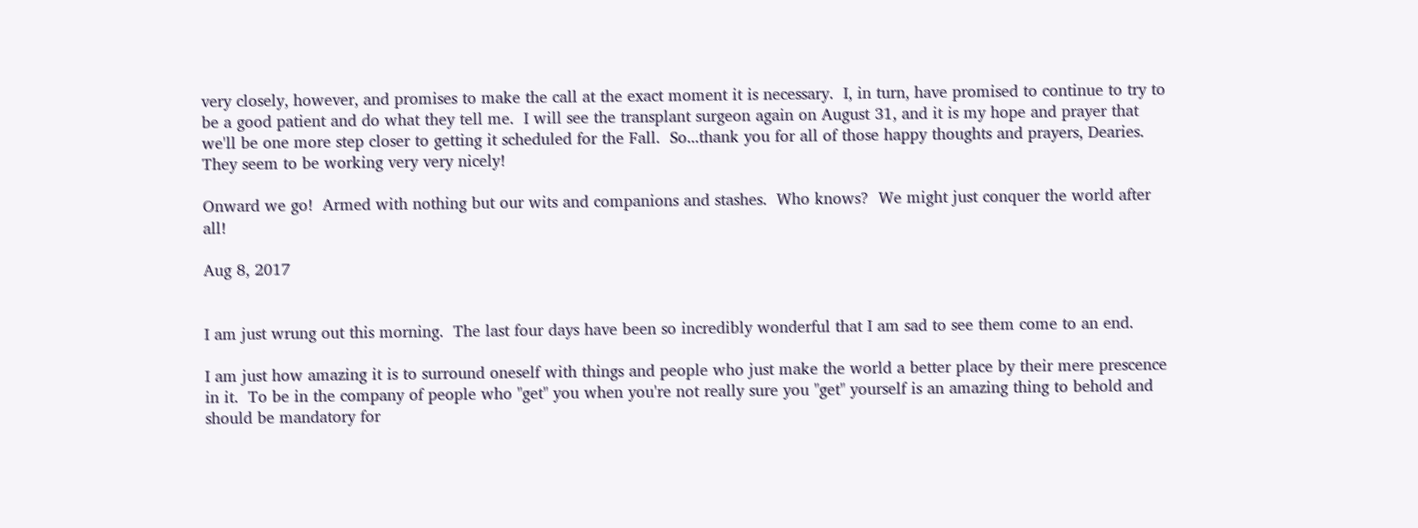very closely, however, and promises to make the call at the exact moment it is necessary.  I, in turn, have promised to continue to try to be a good patient and do what they tell me.  I will see the transplant surgeon again on August 31, and it is my hope and prayer that we'll be one more step closer to getting it scheduled for the Fall.  So...thank you for all of those happy thoughts and prayers, Dearies.  They seem to be working very very nicely!

Onward we go!  Armed with nothing but our wits and companions and stashes.  Who knows?  We might just conquer the world after all!

Aug 8, 2017


I am just wrung out this morning.  The last four days have been so incredibly wonderful that I am sad to see them come to an end.

I am just how amazing it is to surround oneself with things and people who just make the world a better place by their mere prescence in it.  To be in the company of people who "get" you when you're not really sure you "get" yourself is an amazing thing to behold and should be mandatory for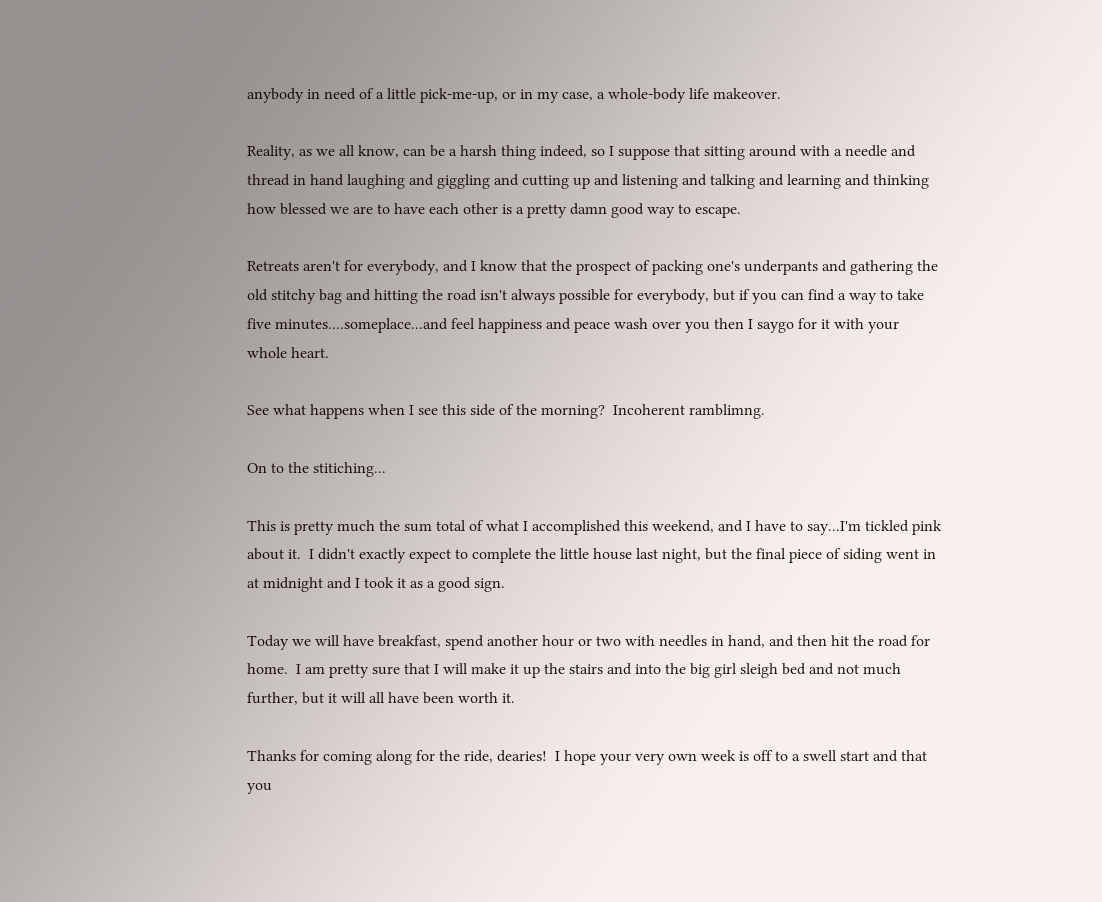anybody in need of a little pick-me-up, or in my case, a whole-body life makeover.

Reality, as we all know, can be a harsh thing indeed, so I suppose that sitting around with a needle and thread in hand laughing and giggling and cutting up and listening and talking and learning and thinking how blessed we are to have each other is a pretty damn good way to escape.

Retreats aren't for everybody, and I know that the prospect of packing one's underpants and gathering the old stitchy bag and hitting the road isn't always possible for everybody, but if you can find a way to take five minutes....someplace...and feel happiness and peace wash over you then I saygo for it with your whole heart.

See what happens when I see this side of the morning?  Incoherent ramblimng.

On to the stitiching...

This is pretty much the sum total of what I accomplished this weekend, and I have to say...I'm tickled pink about it.  I didn't exactly expect to complete the little house last night, but the final piece of siding went in at midnight and I took it as a good sign.

Today we will have breakfast, spend another hour or two with needles in hand, and then hit the road for home.  I am pretty sure that I will make it up the stairs and into the big girl sleigh bed and not much further, but it will all have been worth it.

Thanks for coming along for the ride, dearies!  I hope your very own week is off to a swell start and that you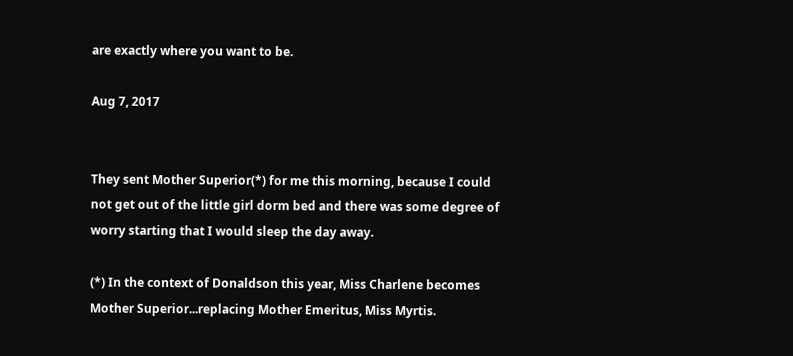are exactly where you want to be.

Aug 7, 2017


They sent Mother Superior(*) for me this morning, because I could not get out of the little girl dorm bed and there was some degree of worry starting that I would sleep the day away.

(*) In the context of Donaldson this year, Miss Charlene becomes Mother Superior...replacing Mother Emeritus, Miss Myrtis.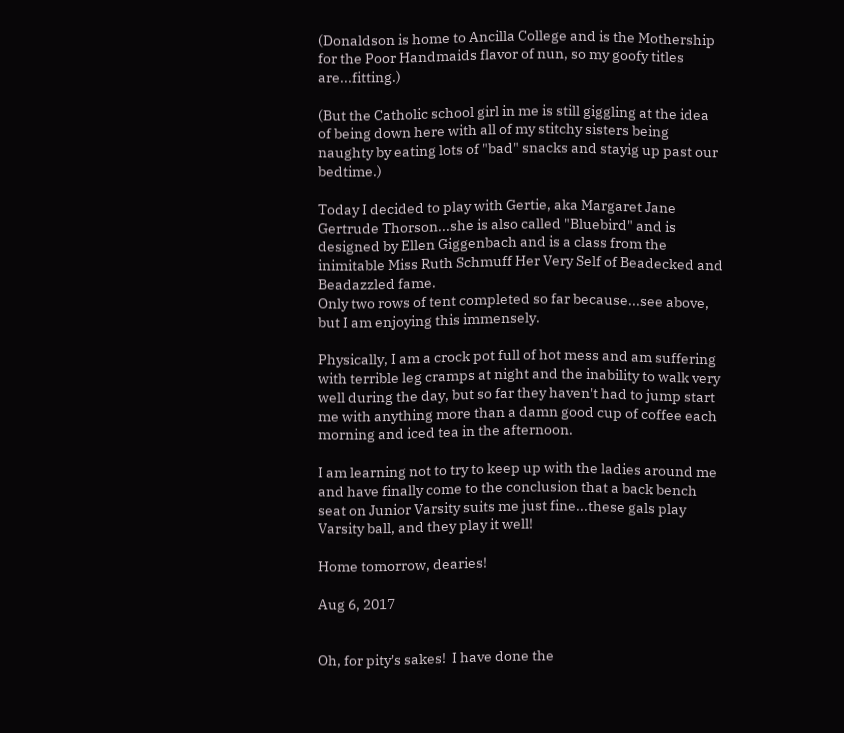(Donaldson is home to Ancilla College and is the Mothership for the Poor Handmaids flavor of nun, so my goofy titles are...fitting.)

(But the Catholic school girl in me is still giggling at the idea of being down here with all of my stitchy sisters being naughty by eating lots of "bad" snacks and stayig up past our bedtime.)

Today I decided to play with Gertie, aka Margaret Jane Gertrude Thorson...she is also called "Bluebird" and is designed by Ellen Giggenbach and is a class from the inimitable Miss Ruth Schmuff Her Very Self of Beadecked and Beadazzled fame.
Only two rows of tent completed so far because...see above, but I am enjoying this immensely.

Physically, I am a crock pot full of hot mess and am suffering with terrible leg cramps at night and the inability to walk very well during the day, but so far they haven't had to jump start me with anything more than a damn good cup of coffee each morning and iced tea in the afternoon.

I am learning not to try to keep up with the ladies around me and have finally come to the conclusion that a back bench seat on Junior Varsity suits me just fine...these gals play Varsity ball, and they play it well!

Home tomorrow, dearies!

Aug 6, 2017


Oh, for pity's sakes!  I have done the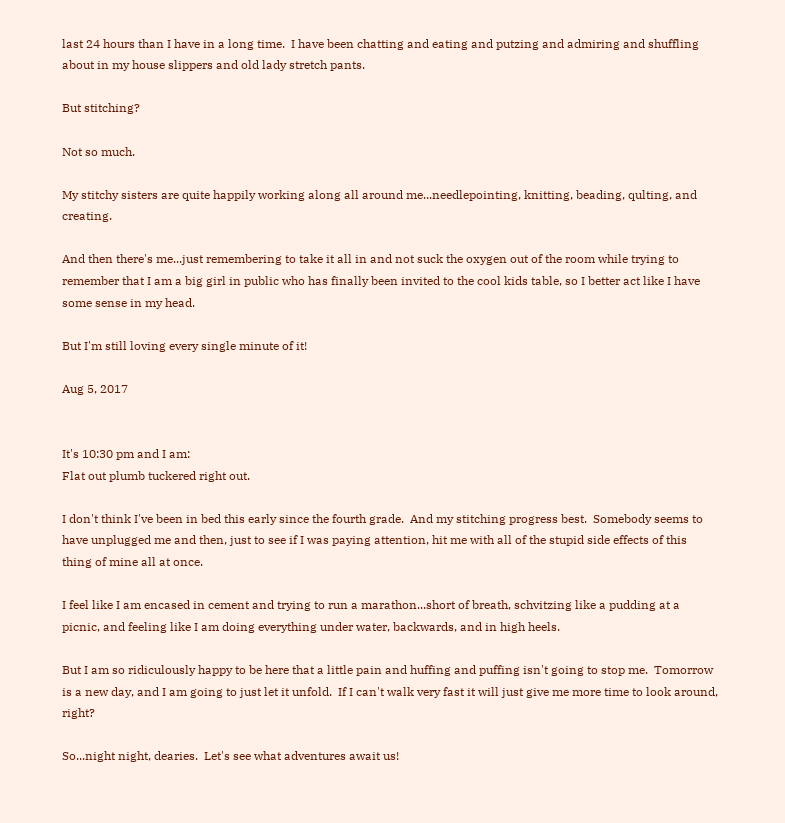last 24 hours than I have in a long time.  I have been chatting and eating and putzing and admiring and shuffling about in my house slippers and old lady stretch pants.

But stitching?

Not so much.

My stitchy sisters are quite happily working along all around me...needlepointing, knitting, beading, qulting, and creating.

And then there's me...just remembering to take it all in and not suck the oxygen out of the room while trying to remember that I am a big girl in public who has finally been invited to the cool kids table, so I better act like I have some sense in my head.

But I'm still loving every single minute of it!

Aug 5, 2017


It's 10:30 pm and I am:
Flat out plumb tuckered right out.

I don't think I've been in bed this early since the fourth grade.  And my stitching progress best.  Somebody seems to have unplugged me and then, just to see if I was paying attention, hit me with all of the stupid side effects of this thing of mine all at once.

I feel like I am encased in cement and trying to run a marathon...short of breath, schvitzing like a pudding at a picnic, and feeling like I am doing everything under water, backwards, and in high heels.

But I am so ridiculously happy to be here that a little pain and huffing and puffing isn't going to stop me.  Tomorrow is a new day, and I am going to just let it unfold.  If I can't walk very fast it will just give me more time to look around, right?

So...night night, dearies.  Let's see what adventures await us!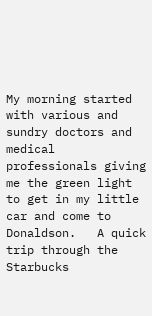My morning started with various and sundry doctors and medical professionals giving me the green light to get in my little car and come to Donaldson.   A quick trip through the Starbucks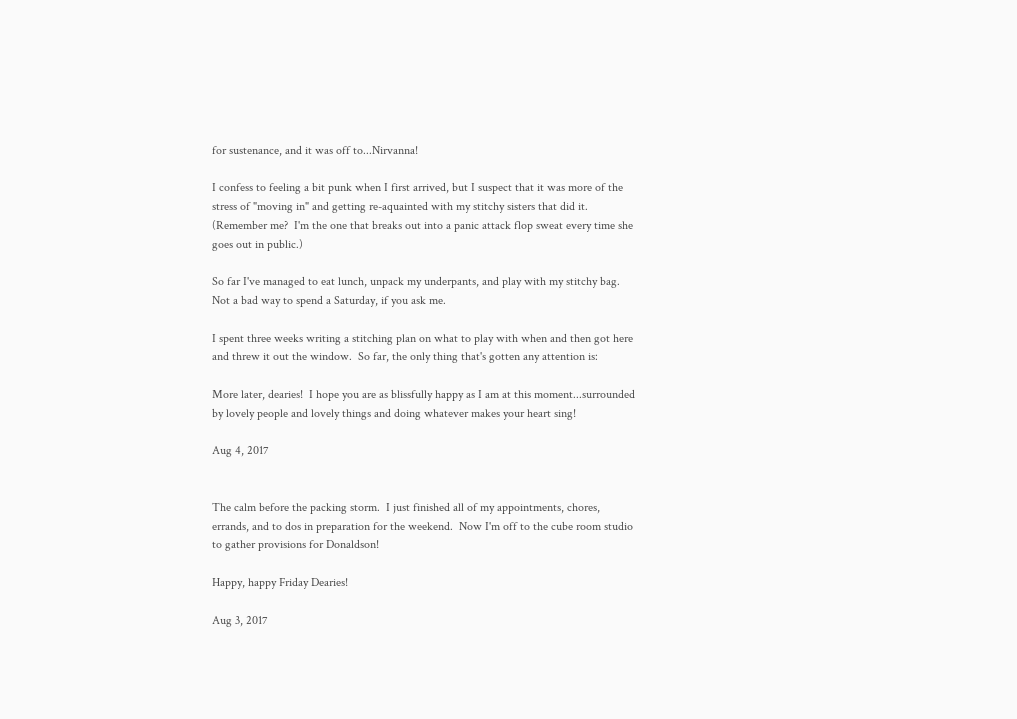for sustenance, and it was off to...Nirvanna!

I confess to feeling a bit punk when I first arrived, but I suspect that it was more of the stress of "moving in" and getting re-aquainted with my stitchy sisters that did it.  (Remember me?  I'm the one that breaks out into a panic attack flop sweat every time she goes out in public.)

So far I've managed to eat lunch, unpack my underpants, and play with my stitchy bag.  Not a bad way to spend a Saturday, if you ask me.

I spent three weeks writing a stitching plan on what to play with when and then got here and threw it out the window.  So far, the only thing that's gotten any attention is:

More later, dearies!  I hope you are as blissfully happy as I am at this moment...surrounded by lovely people and lovely things and doing whatever makes your heart sing!

Aug 4, 2017


The calm before the packing storm.  I just finished all of my appointments, chores, errands, and to dos in preparation for the weekend.  Now I'm off to the cube room studio to gather provisions for Donaldson!

Happy, happy Friday Dearies!

Aug 3, 2017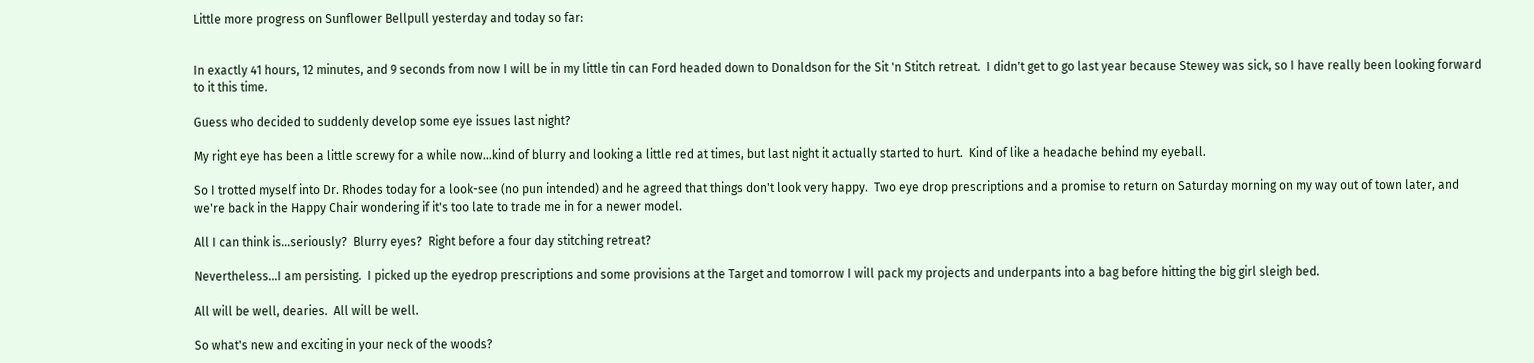Little more progress on Sunflower Bellpull yesterday and today so far:


In exactly 41 hours, 12 minutes, and 9 seconds from now I will be in my little tin can Ford headed down to Donaldson for the Sit 'n Stitch retreat.  I didn't get to go last year because Stewey was sick, so I have really been looking forward to it this time.

Guess who decided to suddenly develop some eye issues last night?

My right eye has been a little screwy for a while now...kind of blurry and looking a little red at times, but last night it actually started to hurt.  Kind of like a headache behind my eyeball.

So I trotted myself into Dr. Rhodes today for a look-see (no pun intended) and he agreed that things don't look very happy.  Two eye drop prescriptions and a promise to return on Saturday morning on my way out of town later, and we're back in the Happy Chair wondering if it's too late to trade me in for a newer model.

All I can think is...seriously?  Blurry eyes?  Right before a four day stitching retreat?

Nevertheless...I am persisting.  I picked up the eyedrop prescriptions and some provisions at the Target and tomorrow I will pack my projects and underpants into a bag before hitting the big girl sleigh bed.

All will be well, dearies.  All will be well.

So what's new and exciting in your neck of the woods?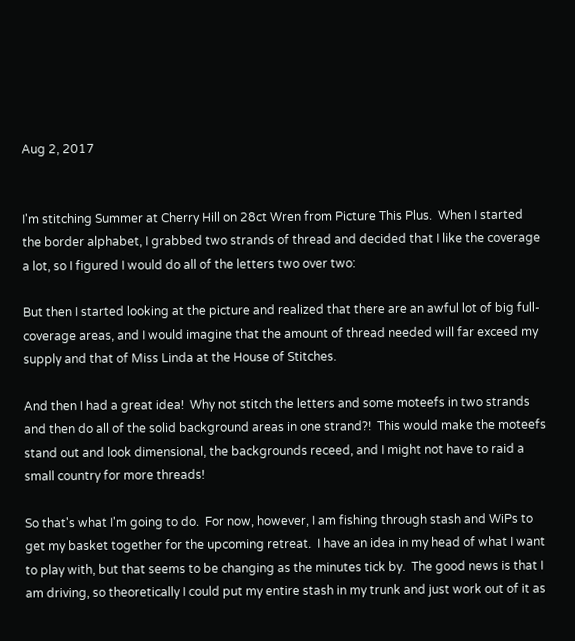Aug 2, 2017


I'm stitching Summer at Cherry Hill on 28ct Wren from Picture This Plus.  When I started the border alphabet, I grabbed two strands of thread and decided that I like the coverage a lot, so I figured I would do all of the letters two over two:

But then I started looking at the picture and realized that there are an awful lot of big full-coverage areas, and I would imagine that the amount of thread needed will far exceed my supply and that of Miss Linda at the House of Stitches.

And then I had a great idea!  Why not stitch the letters and some moteefs in two strands and then do all of the solid background areas in one strand?!  This would make the moteefs stand out and look dimensional, the backgrounds receed, and I might not have to raid a small country for more threads!

So that's what I'm going to do.  For now, however, I am fishing through stash and WiPs to get my basket together for the upcoming retreat.  I have an idea in my head of what I want to play with, but that seems to be changing as the minutes tick by.  The good news is that I am driving, so theoretically I could put my entire stash in my trunk and just work out of it as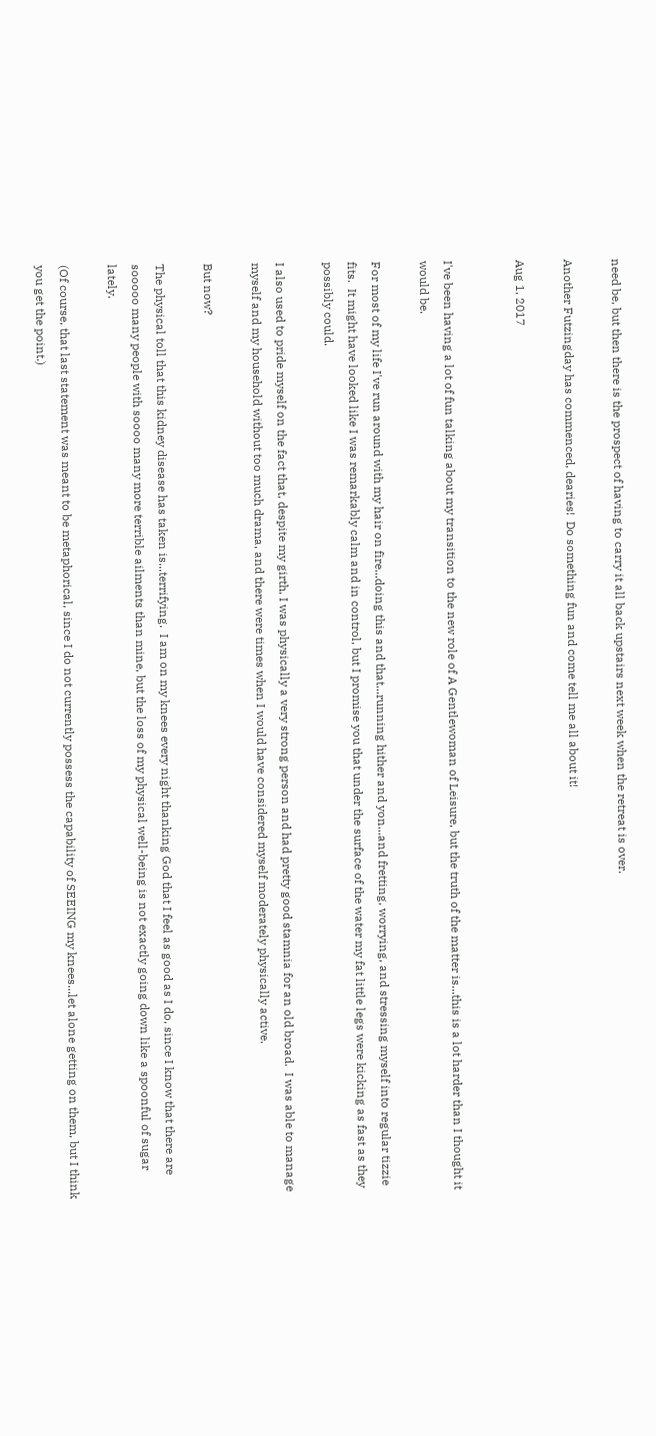need be, but then there is the prospect of having to carry it all back upstairs next week when the retreat is over.

Another Futzingday has commenced, dearies!  Do something fun and come tell me all about it!

Aug 1, 2017


I've been having a lot of fun talking about my transition to the new role of A Gentlewoman of Leisure, but the truth of the matter is...this is a lot harder than I thought it would be.

For most of my life I've run around with my hair on fire...doing this and that...running hither and yon...and fretting, worrying, and stressing myself into regular tizzie fits.  It might have looked like I was remarkably calm and in control, but I promise you that under the surface of the water my fat little legs were kicking as fast as they possibly could.

I also used to pride myself on the fact that, despite my girth, I was physically a very strong person and had pretty good stamnia for an old broad.  I was able to manage myself and my household without too much drama, and there were times when I would have considered myself moderately physically active.

But now?

The physical toll that this kidney disease has taken is...terrifying.  I am on my knees every night thanking God that I feel as good as I do, since I know that there are sooooo many people with soooo many more terrible ailments than mine, but the loss of my physical well-being is not exactly going down like a spoonful of sugar lately.

(Of course, that last statement was meant to be metaphorical, since I do not currently possess the capability of SEEING my knees...let alone getting on them, but I think you get the point.)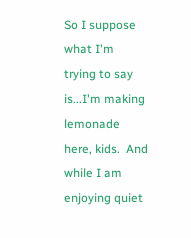So I suppose what I'm trying to say is...I'm making lemonade here, kids.  And while I am enjoying quiet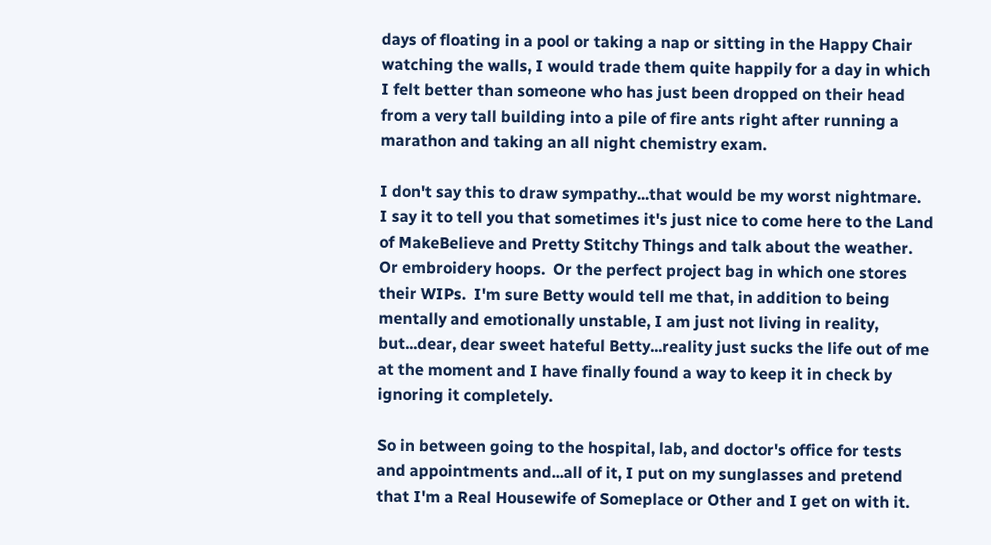days of floating in a pool or taking a nap or sitting in the Happy Chair watching the walls, I would trade them quite happily for a day in which I felt better than someone who has just been dropped on their head from a very tall building into a pile of fire ants right after running a marathon and taking an all night chemistry exam.

I don't say this to draw sympathy...that would be my worst nightmare.  I say it to tell you that sometimes it's just nice to come here to the Land of MakeBelieve and Pretty Stitchy Things and talk about the weather.  Or embroidery hoops.  Or the perfect project bag in which one stores their WIPs.  I'm sure Betty would tell me that, in addition to being mentally and emotionally unstable, I am just not living in reality, but...dear, dear sweet hateful Betty...reality just sucks the life out of me at the moment and I have finally found a way to keep it in check by ignoring it completely.

So in between going to the hospital, lab, and doctor's office for tests and appointments and...all of it, I put on my sunglasses and pretend that I'm a Real Housewife of Someplace or Other and I get on with it.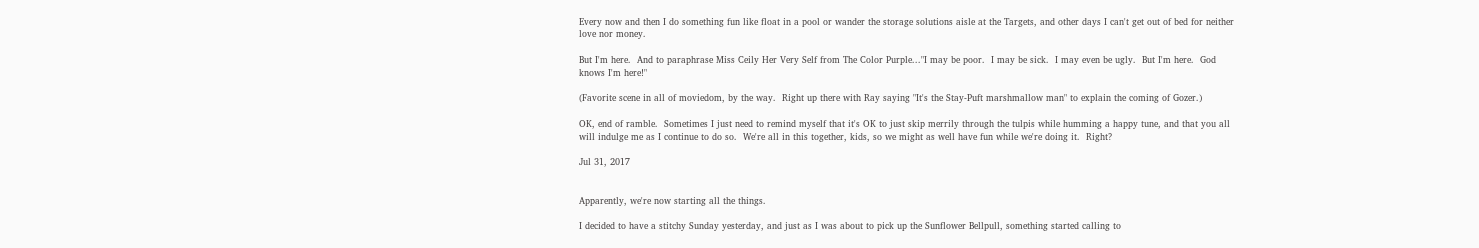Every now and then I do something fun like float in a pool or wander the storage solutions aisle at the Targets, and other days I can't get out of bed for neither love nor money.

But I'm here.  And to paraphrase Miss Ceily Her Very Self from The Color Purple..."I may be poor.  I may be sick.  I may even be ugly.  But I'm here.  God knows I'm here!"

(Favorite scene in all of moviedom, by the way.  Right up there with Ray saying "It's the Stay-Puft marshmallow man" to explain the coming of Gozer.)

OK, end of ramble.  Sometimes I just need to remind myself that it's OK to just skip merrily through the tulpis while humming a happy tune, and that you all will indulge me as I continue to do so.  We're all in this together, kids, so we might as well have fun while we're doing it.  Right?

Jul 31, 2017


Apparently, we're now starting all the things.

I decided to have a stitchy Sunday yesterday, and just as I was about to pick up the Sunflower Bellpull, something started calling to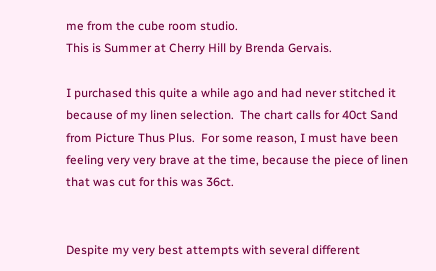me from the cube room studio.
This is Summer at Cherry Hill by Brenda Gervais.

I purchased this quite a while ago and had never stitched it because of my linen selection.  The chart calls for 40ct Sand from Picture Thus Plus.  For some reason, I must have been feeling very very brave at the time, because the piece of linen that was cut for this was 36ct.


Despite my very best attempts with several different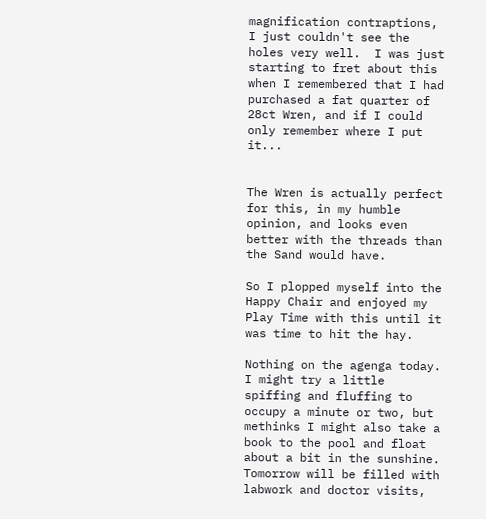magnification contraptions, I just couldn't see the holes very well.  I was just starting to fret about this when I remembered that I had purchased a fat quarter of 28ct Wren, and if I could only remember where I put it...


The Wren is actually perfect for this, in my humble opinion, and looks even better with the threads than the Sand would have.

So I plopped myself into the Happy Chair and enjoyed my Play Time with this until it was time to hit the hay.

Nothing on the agenga today.  I might try a little spiffing and fluffing to occupy a minute or two, but methinks I might also take a book to the pool and float about a bit in the sunshine.  Tomorrow will be filled with labwork and doctor visits,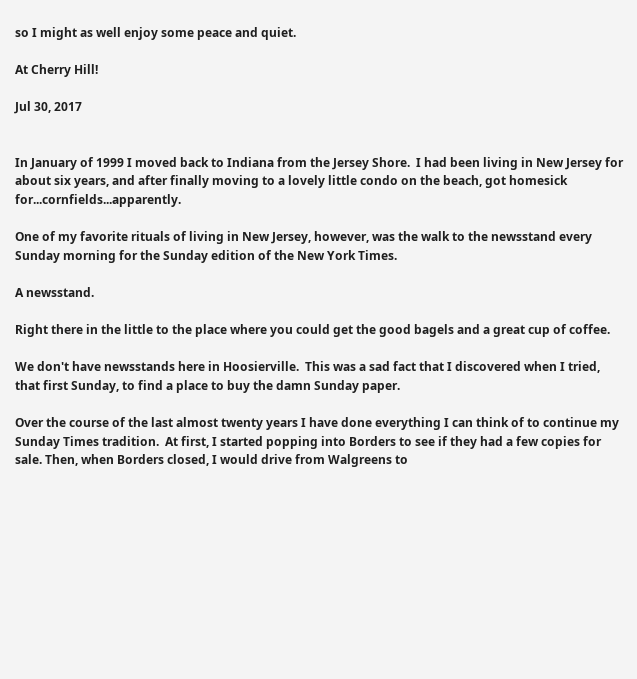so I might as well enjoy some peace and quiet.

At Cherry Hill!

Jul 30, 2017


In January of 1999 I moved back to Indiana from the Jersey Shore.  I had been living in New Jersey for about six years, and after finally moving to a lovely little condo on the beach, got homesick for...cornfields...apparently.

One of my favorite rituals of living in New Jersey, however, was the walk to the newsstand every Sunday morning for the Sunday edition of the New York Times.

A newsstand.

Right there in the little to the place where you could get the good bagels and a great cup of coffee.

We don't have newsstands here in Hoosierville.  This was a sad fact that I discovered when I tried, that first Sunday, to find a place to buy the damn Sunday paper.

Over the course of the last almost twenty years I have done everything I can think of to continue my Sunday Times tradition.  At first, I started popping into Borders to see if they had a few copies for sale. Then, when Borders closed, I would drive from Walgreens to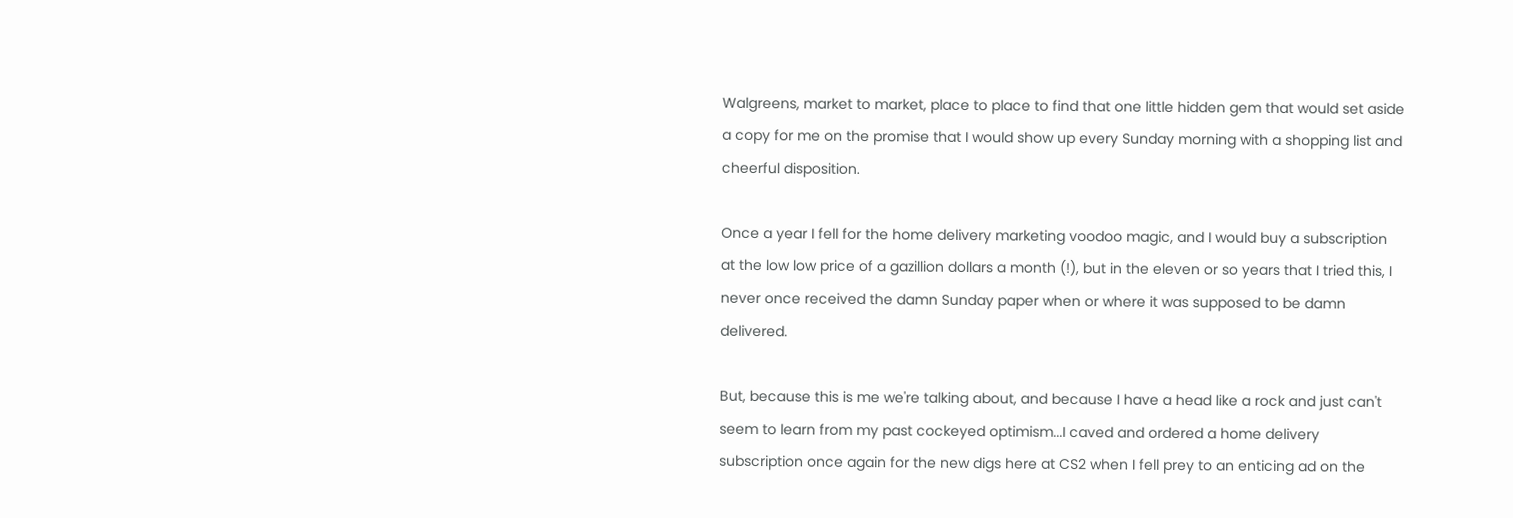Walgreens, market to market, place to place to find that one little hidden gem that would set aside a copy for me on the promise that I would show up every Sunday morning with a shopping list and cheerful disposition.

Once a year I fell for the home delivery marketing voodoo magic, and I would buy a subscription at the low low price of a gazillion dollars a month (!), but in the eleven or so years that I tried this, I never once received the damn Sunday paper when or where it was supposed to be damn delivered.

But, because this is me we're talking about, and because I have a head like a rock and just can't seem to learn from my past cockeyed optimism...I caved and ordered a home delivery subscription once again for the new digs here at CS2 when I fell prey to an enticing ad on the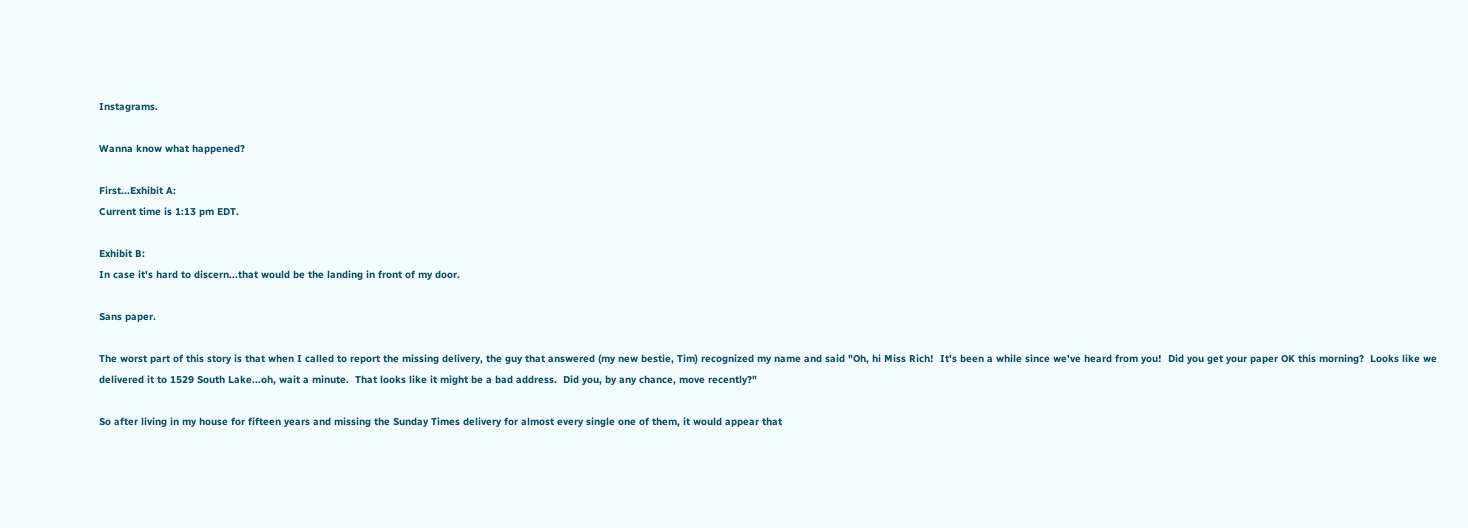Instagrams.

Wanna know what happened?

First...Exhibit A:
Current time is 1:13 pm EDT.

Exhibit B:
In case it's hard to discern...that would be the landing in front of my door.

Sans paper.

The worst part of this story is that when I called to report the missing delivery, the guy that answered (my new bestie, Tim) recognized my name and said "Oh, hi Miss Rich!  It's been a while since we've heard from you!  Did you get your paper OK this morning?  Looks like we delivered it to 1529 South Lake...oh, wait a minute.  That looks like it might be a bad address.  Did you, by any chance, move recently?"

So after living in my house for fifteen years and missing the Sunday Times delivery for almost every single one of them, it would appear that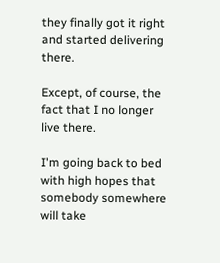they finally got it right and started delivering there.

Except, of course, the fact that I no longer live there.

I'm going back to bed with high hopes that somebody somewhere will take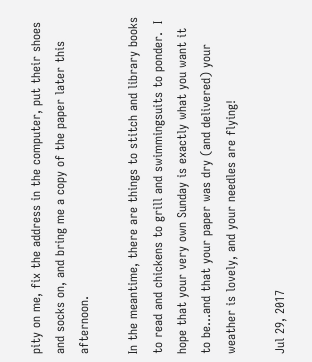pity on me, fix the address in the computer, put their shoes and socks on, and bring me a copy of the paper later this afternoon.

In the meantime, there are things to stitch and library books to read and chickens to grill and swimmingsuits to ponder.  I hope that your very own Sunday is exactly what you want it to be...and that your paper was dry (and delivered) your weather is lovely, and your needles are flying!

Jul 29, 2017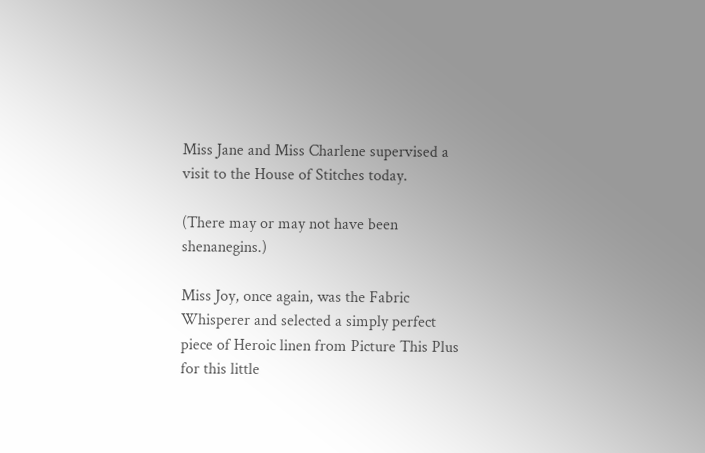Miss Jane and Miss Charlene supervised a visit to the House of Stitches today.

(There may or may not have been shenanegins.)

Miss Joy, once again, was the Fabric Whisperer and selected a simply perfect piece of Heroic linen from Picture This Plus for this little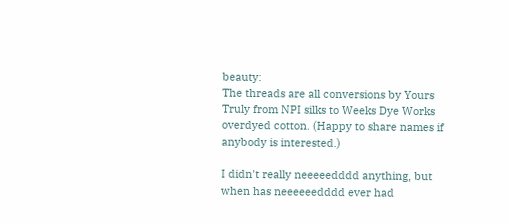beauty:
The threads are all conversions by Yours Truly from NPI silks to Weeks Dye Works overdyed cotton. (Happy to share names if anybody is interested.)

I didn't really neeeeedddd anything, but when has neeeeeedddd ever had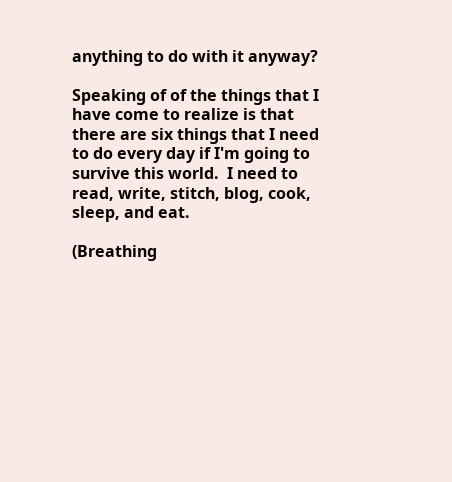anything to do with it anyway?

Speaking of of the things that I have come to realize is that there are six things that I need to do every day if I'm going to survive this world.  I need to read, write, stitch, blog, cook, sleep, and eat.

(Breathing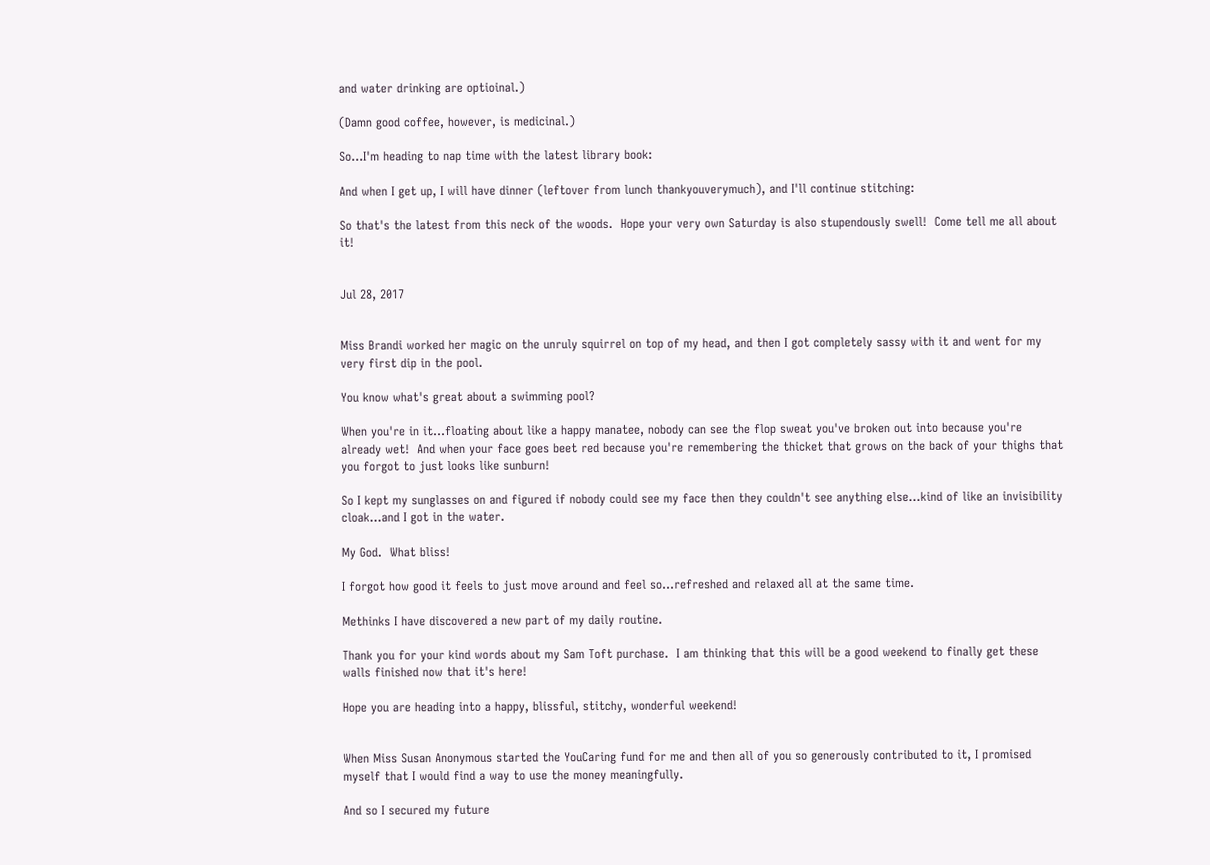and water drinking are optioinal.)

(Damn good coffee, however, is medicinal.)

So...I'm heading to nap time with the latest library book:

And when I get up, I will have dinner (leftover from lunch thankyouverymuch), and I'll continue stitching:

So that's the latest from this neck of the woods.  Hope your very own Saturday is also stupendously swell!  Come tell me all about it!


Jul 28, 2017


Miss Brandi worked her magic on the unruly squirrel on top of my head, and then I got completely sassy with it and went for my very first dip in the pool.

You know what's great about a swimming pool?

When you're in it...floating about like a happy manatee, nobody can see the flop sweat you've broken out into because you're already wet!  And when your face goes beet red because you're remembering the thicket that grows on the back of your thighs that you forgot to just looks like sunburn!

So I kept my sunglasses on and figured if nobody could see my face then they couldn't see anything else...kind of like an invisibility cloak...and I got in the water.

My God.  What bliss!

I forgot how good it feels to just move around and feel so...refreshed and relaxed all at the same time.

Methinks I have discovered a new part of my daily routine.

Thank you for your kind words about my Sam Toft purchase.  I am thinking that this will be a good weekend to finally get these walls finished now that it's here!

Hope you are heading into a happy, blissful, stitchy, wonderful weekend!


When Miss Susan Anonymous started the YouCaring fund for me and then all of you so generously contributed to it, I promised myself that I would find a way to use the money meaningfully.

And so I secured my future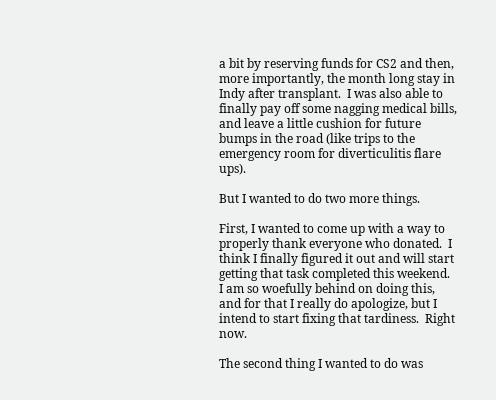a bit by reserving funds for CS2 and then, more importantly, the month long stay in Indy after transplant.  I was also able to finally pay off some nagging medical bills, and leave a little cushion for future bumps in the road (like trips to the emergency room for diverticulitis flare ups).

But I wanted to do two more things.

First, I wanted to come up with a way to properly thank everyone who donated.  I think I finally figured it out and will start getting that task completed this weekend.  I am so woefully behind on doing this, and for that I really do apologize, but I intend to start fixing that tardiness.  Right now.

The second thing I wanted to do was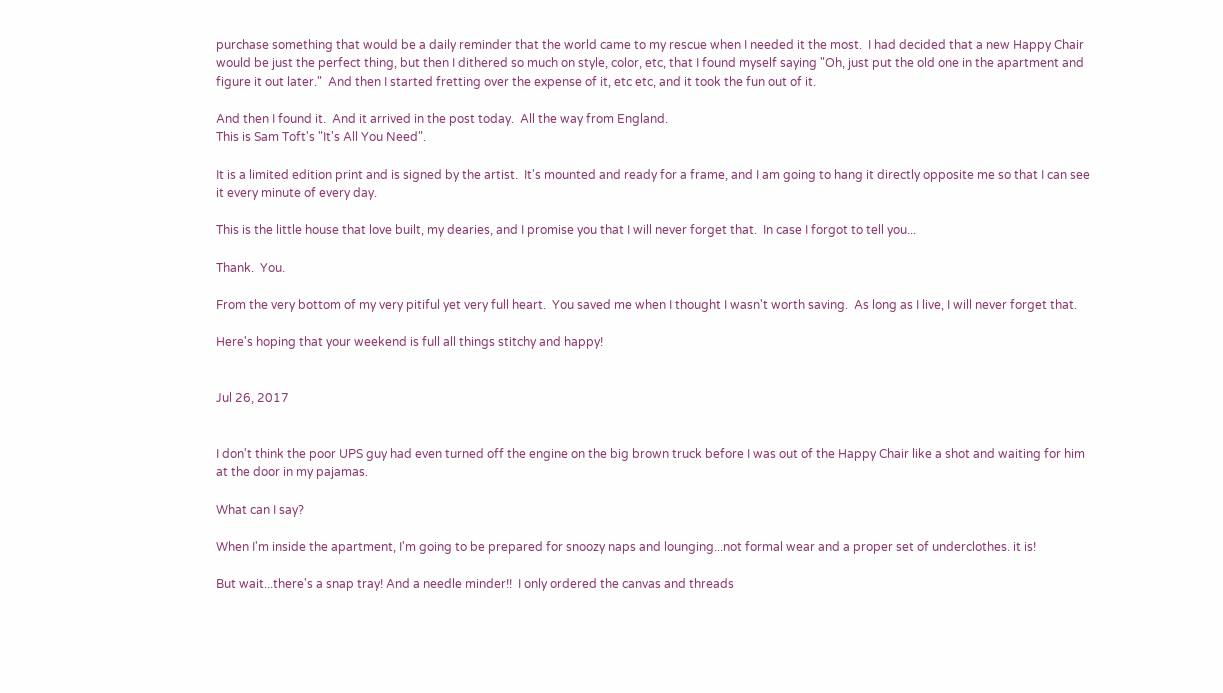purchase something that would be a daily reminder that the world came to my rescue when I needed it the most.  I had decided that a new Happy Chair would be just the perfect thing, but then I dithered so much on style, color, etc, that I found myself saying "Oh, just put the old one in the apartment and figure it out later."  And then I started fretting over the expense of it, etc etc, and it took the fun out of it.

And then I found it.  And it arrived in the post today.  All the way from England.
This is Sam Toft's "It's All You Need".

It is a limited edition print and is signed by the artist.  It's mounted and ready for a frame, and I am going to hang it directly opposite me so that I can see it every minute of every day.

This is the little house that love built, my dearies, and I promise you that I will never forget that.  In case I forgot to tell you...

Thank.  You.

From the very bottom of my very pitiful yet very full heart.  You saved me when I thought I wasn't worth saving.  As long as I live, I will never forget that.

Here's hoping that your weekend is full all things stitchy and happy!


Jul 26, 2017


I don't think the poor UPS guy had even turned off the engine on the big brown truck before I was out of the Happy Chair like a shot and waiting for him at the door in my pajamas.

What can I say?

When I'm inside the apartment, I'm going to be prepared for snoozy naps and lounging...not formal wear and a proper set of underclothes. it is!

But wait...there's a snap tray! And a needle minder!!  I only ordered the canvas and threads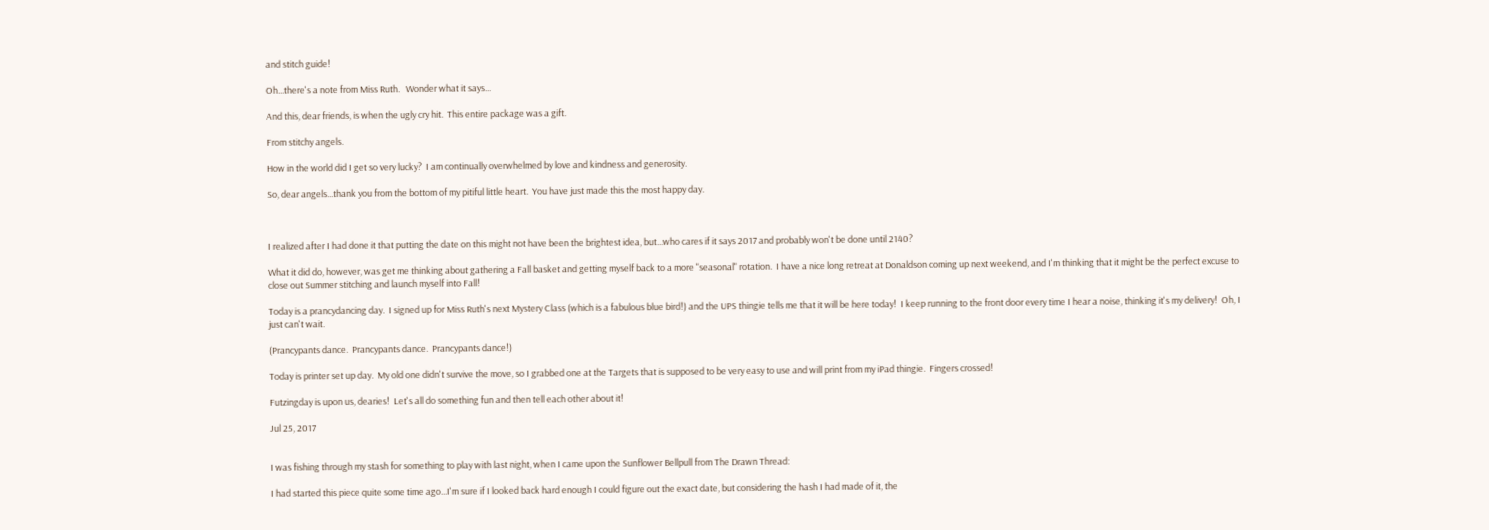and stitch guide!

Oh...there's a note from Miss Ruth.   Wonder what it says...

And this, dear friends, is when the ugly cry hit.  This entire package was a gift.

From stitchy angels.

How in the world did I get so very lucky?  I am continually overwhelmed by love and kindness and generosity.

So, dear angels...thank you from the bottom of my pitiful little heart.  You have just made this the most happy day.



I realized after I had done it that putting the date on this might not have been the brightest idea, but...who cares if it says 2017 and probably won't be done until 2140?

What it did do, however, was get me thinking about gathering a Fall basket and getting myself back to a more "seasonal" rotation.  I have a nice long retreat at Donaldson coming up next weekend, and I'm thinking that it might be the perfect excuse to close out Summer stitching and launch myself into Fall!

Today is a prancydancing day.  I signed up for Miss Ruth's next Mystery Class (which is a fabulous blue bird!) and the UPS thingie tells me that it will be here today!  I keep running to the front door every time I hear a noise, thinking it's my delivery!  Oh, I just can't wait.

(Prancypants dance.  Prancypants dance.  Prancypants dance!)

Today is printer set up day.  My old one didn't survive the move, so I grabbed one at the Targets that is supposed to be very easy to use and will print from my iPad thingie.  Fingers crossed!

Futzingday is upon us, dearies!  Let's all do something fun and then tell each other about it!

Jul 25, 2017


I was fishing through my stash for something to play with last night, when I came upon the Sunflower Bellpull from The Drawn Thread:

I had started this piece quite some time ago...I'm sure if I looked back hard enough I could figure out the exact date, but considering the hash I had made of it, the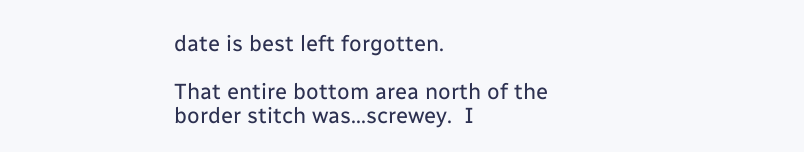date is best left forgotten.

That entire bottom area north of the border stitch was...screwey.  I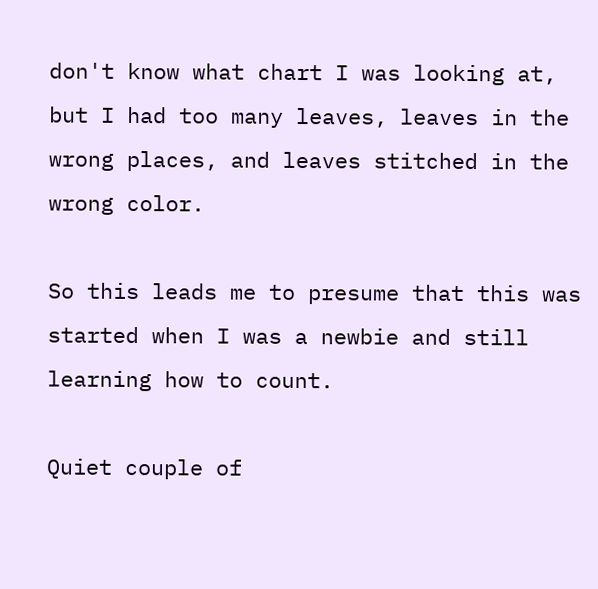don't know what chart I was looking at, but I had too many leaves, leaves in the wrong places, and leaves stitched in the wrong color.

So this leads me to presume that this was started when I was a newbie and still learning how to count.

Quiet couple of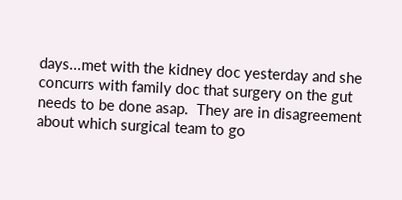days...met with the kidney doc yesterday and she concurrs with family doc that surgery on the gut needs to be done asap.  They are in disagreement about which surgical team to go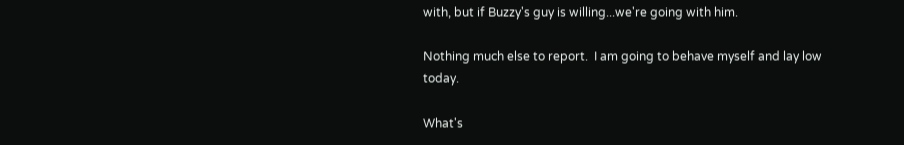with, but if Buzzy's guy is willing...we're going with him.

Nothing much else to report.  I am going to behave myself and lay low today.

What's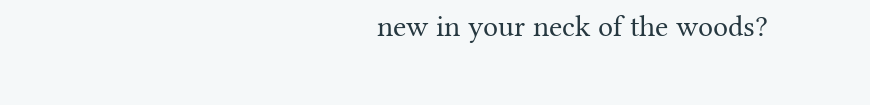new in your neck of the woods?